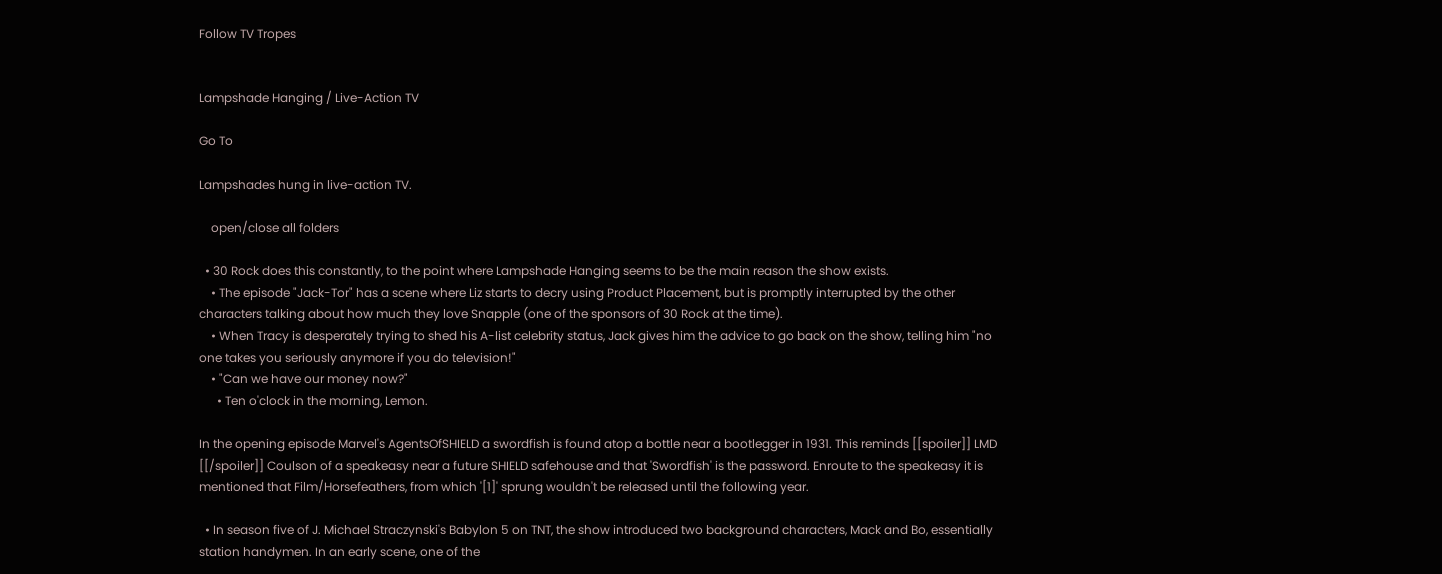Follow TV Tropes


Lampshade Hanging / Live-Action TV

Go To

Lampshades hung in live-action TV.

    open/close all folders

  • 30 Rock does this constantly, to the point where Lampshade Hanging seems to be the main reason the show exists.
    • The episode "Jack-Tor" has a scene where Liz starts to decry using Product Placement, but is promptly interrupted by the other characters talking about how much they love Snapple (one of the sponsors of 30 Rock at the time).
    • When Tracy is desperately trying to shed his A-list celebrity status, Jack gives him the advice to go back on the show, telling him "no one takes you seriously anymore if you do television!"
    • "Can we have our money now?"
      • Ten o'clock in the morning, Lemon.

In the opening episode Marvel's AgentsOfSHIELD a swordfish is found atop a bottle near a bootlegger in 1931. This reminds [[spoiler]] LMD [[/spoiler]] Coulson of a speakeasy near a future SHIELD safehouse and that 'Swordfish' is the password. Enroute to the speakeasy it is mentioned that Film/Horsefeathers, from which '[1]' sprung wouldn't be released until the following year.

  • In season five of J. Michael Straczynski's Babylon 5 on TNT, the show introduced two background characters, Mack and Bo, essentially station handymen. In an early scene, one of the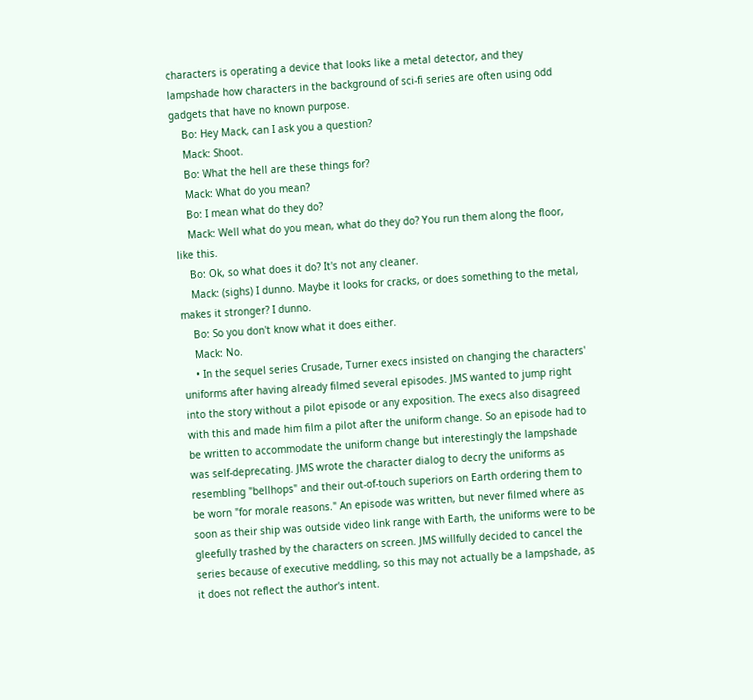characters is operating a device that looks like a metal detector, and they lampshade how characters in the background of sci-fi series are often using odd gadgets that have no known purpose.
    Bo: Hey Mack, can I ask you a question?
    Mack: Shoot.
    Bo: What the hell are these things for?
    Mack: What do you mean?
    Bo: I mean what do they do?
    Mack: Well what do you mean, what do they do? You run them along the floor, like this.
    Bo: Ok, so what does it do? It's not any cleaner.
    Mack: (sighs) I dunno. Maybe it looks for cracks, or does something to the metal, makes it stronger? I dunno.
    Bo: So you don't know what it does either.
    Mack: No.
    • In the sequel series Crusade, Turner execs insisted on changing the characters' uniforms after having already filmed several episodes. JMS wanted to jump right into the story without a pilot episode or any exposition. The execs also disagreed with this and made him film a pilot after the uniform change. So an episode had to be written to accommodate the uniform change but interestingly the lampshade was self-deprecating. JMS wrote the character dialog to decry the uniforms as resembling "bellhops" and their out-of-touch superiors on Earth ordering them to be worn "for morale reasons." An episode was written, but never filmed where as soon as their ship was outside video link range with Earth, the uniforms were to be gleefully trashed by the characters on screen. JMS willfully decided to cancel the series because of executive meddling, so this may not actually be a lampshade, as it does not reflect the author's intent.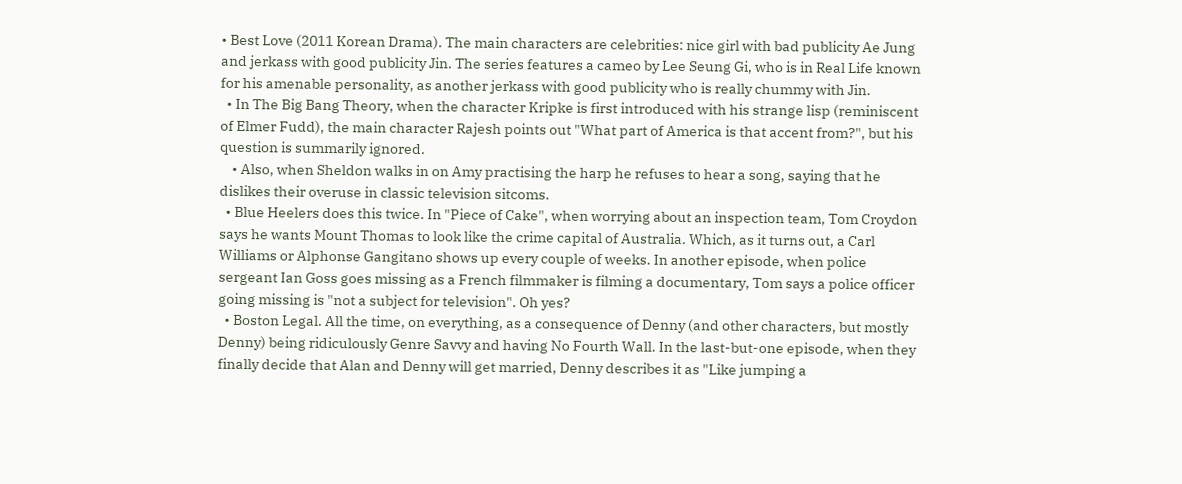• Best Love (2011 Korean Drama). The main characters are celebrities: nice girl with bad publicity Ae Jung and jerkass with good publicity Jin. The series features a cameo by Lee Seung Gi, who is in Real Life known for his amenable personality, as another jerkass with good publicity who is really chummy with Jin.
  • In The Big Bang Theory, when the character Kripke is first introduced with his strange lisp (reminiscent of Elmer Fudd), the main character Rajesh points out "What part of America is that accent from?", but his question is summarily ignored.
    • Also, when Sheldon walks in on Amy practising the harp he refuses to hear a song, saying that he dislikes their overuse in classic television sitcoms.
  • Blue Heelers does this twice. In "Piece of Cake", when worrying about an inspection team, Tom Croydon says he wants Mount Thomas to look like the crime capital of Australia. Which, as it turns out, a Carl Williams or Alphonse Gangitano shows up every couple of weeks. In another episode, when police sergeant Ian Goss goes missing as a French filmmaker is filming a documentary, Tom says a police officer going missing is "not a subject for television". Oh yes?
  • Boston Legal. All the time, on everything, as a consequence of Denny (and other characters, but mostly Denny) being ridiculously Genre Savvy and having No Fourth Wall. In the last-but-one episode, when they finally decide that Alan and Denny will get married, Denny describes it as "Like jumping a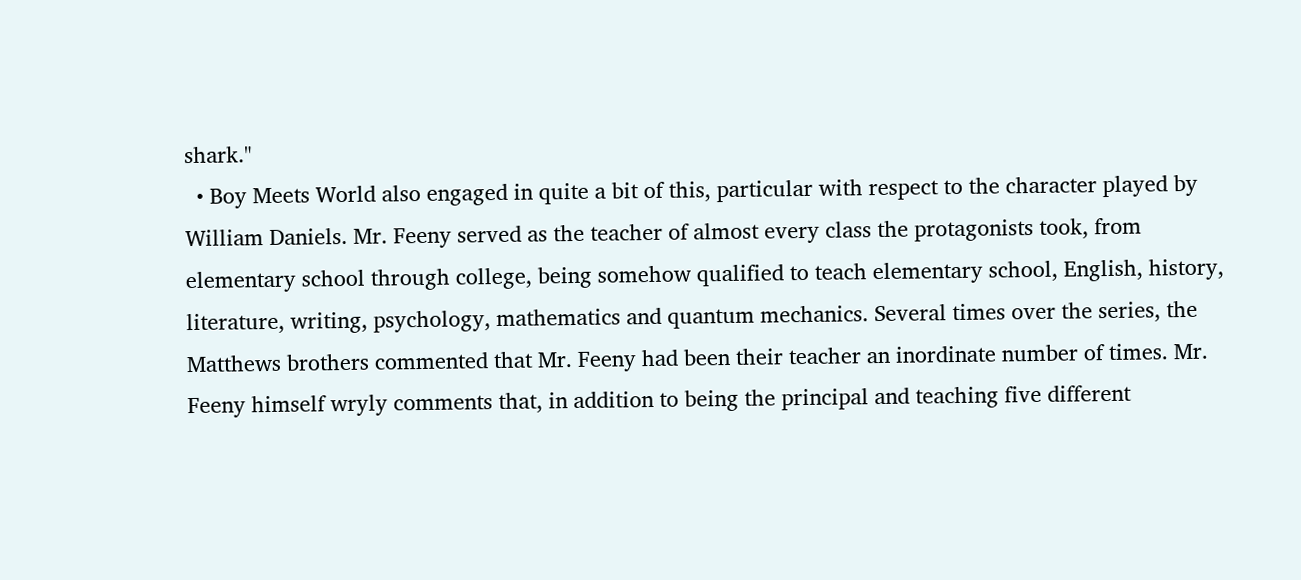shark."
  • Boy Meets World also engaged in quite a bit of this, particular with respect to the character played by William Daniels. Mr. Feeny served as the teacher of almost every class the protagonists took, from elementary school through college, being somehow qualified to teach elementary school, English, history, literature, writing, psychology, mathematics and quantum mechanics. Several times over the series, the Matthews brothers commented that Mr. Feeny had been their teacher an inordinate number of times. Mr. Feeny himself wryly comments that, in addition to being the principal and teaching five different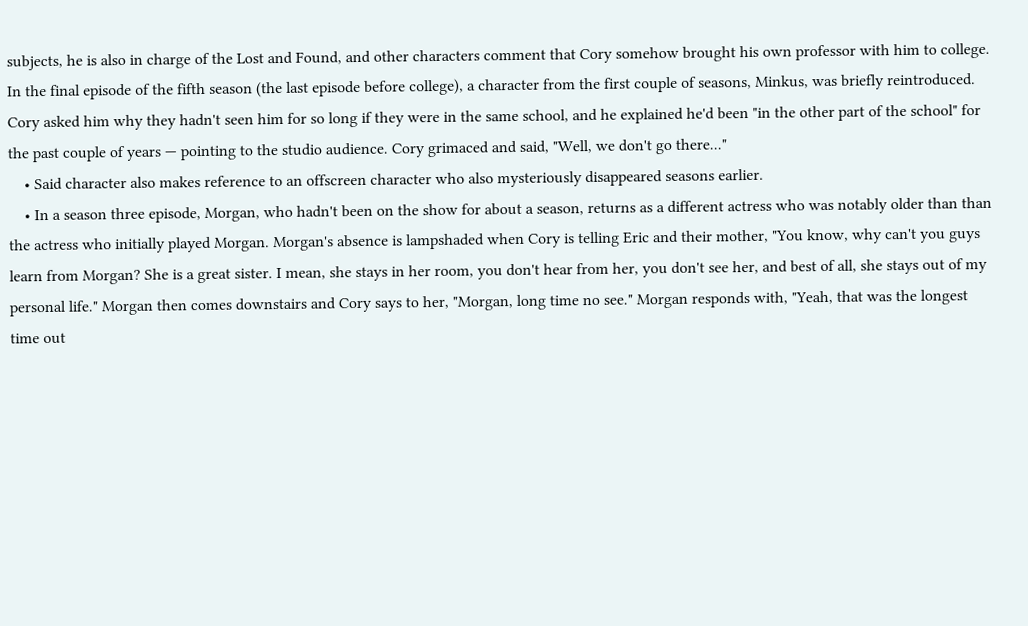subjects, he is also in charge of the Lost and Found, and other characters comment that Cory somehow brought his own professor with him to college. In the final episode of the fifth season (the last episode before college), a character from the first couple of seasons, Minkus, was briefly reintroduced. Cory asked him why they hadn't seen him for so long if they were in the same school, and he explained he'd been "in the other part of the school" for the past couple of years — pointing to the studio audience. Cory grimaced and said, "Well, we don't go there..."
    • Said character also makes reference to an offscreen character who also mysteriously disappeared seasons earlier.
    • In a season three episode, Morgan, who hadn't been on the show for about a season, returns as a different actress who was notably older than than the actress who initially played Morgan. Morgan's absence is lampshaded when Cory is telling Eric and their mother, "You know, why can't you guys learn from Morgan? She is a great sister. I mean, she stays in her room, you don't hear from her, you don't see her, and best of all, she stays out of my personal life." Morgan then comes downstairs and Cory says to her, "Morgan, long time no see." Morgan responds with, "Yeah, that was the longest time out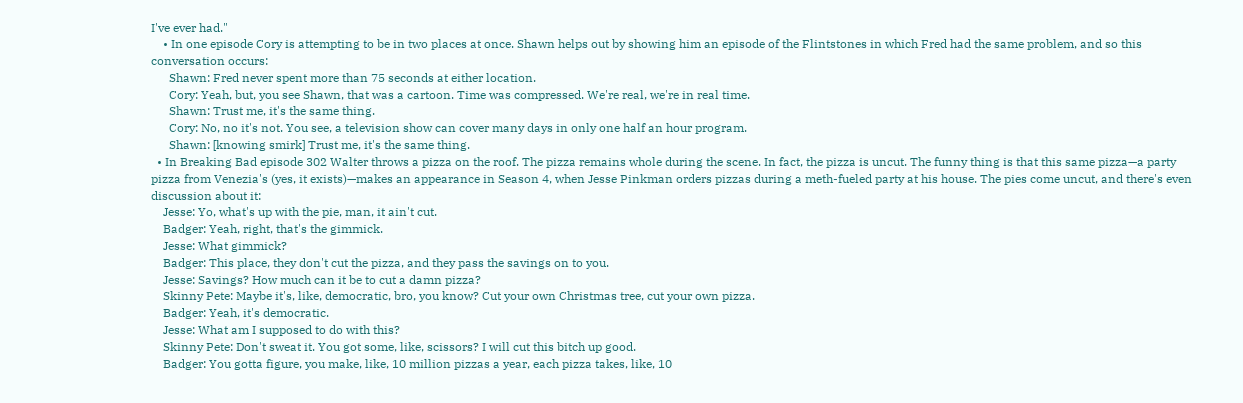I've ever had."
    • In one episode Cory is attempting to be in two places at once. Shawn helps out by showing him an episode of the Flintstones in which Fred had the same problem, and so this conversation occurs:
      Shawn: Fred never spent more than 75 seconds at either location.
      Cory: Yeah, but, you see Shawn, that was a cartoon. Time was compressed. We're real, we're in real time.
      Shawn: Trust me, it's the same thing.
      Cory: No, no it's not. You see, a television show can cover many days in only one half an hour program.
      Shawn: [knowing smirk] Trust me, it's the same thing.
  • In Breaking Bad episode 302 Walter throws a pizza on the roof. The pizza remains whole during the scene. In fact, the pizza is uncut. The funny thing is that this same pizza—a party pizza from Venezia's (yes, it exists)—makes an appearance in Season 4, when Jesse Pinkman orders pizzas during a meth-fueled party at his house. The pies come uncut, and there's even discussion about it:
    Jesse: Yo, what's up with the pie, man, it ain't cut.
    Badger: Yeah, right, that's the gimmick.
    Jesse: What gimmick?
    Badger: This place, they don't cut the pizza, and they pass the savings on to you.
    Jesse: Savings? How much can it be to cut a damn pizza?
    Skinny Pete: Maybe it's, like, democratic, bro, you know? Cut your own Christmas tree, cut your own pizza.
    Badger: Yeah, it's democratic.
    Jesse: What am I supposed to do with this?
    Skinny Pete: Don't sweat it. You got some, like, scissors? I will cut this bitch up good.
    Badger: You gotta figure, you make, like, 10 million pizzas a year, each pizza takes, like, 10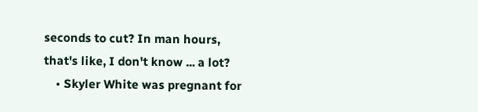seconds to cut? In man hours, that's like, I don't know ... a lot?
    • Skyler White was pregnant for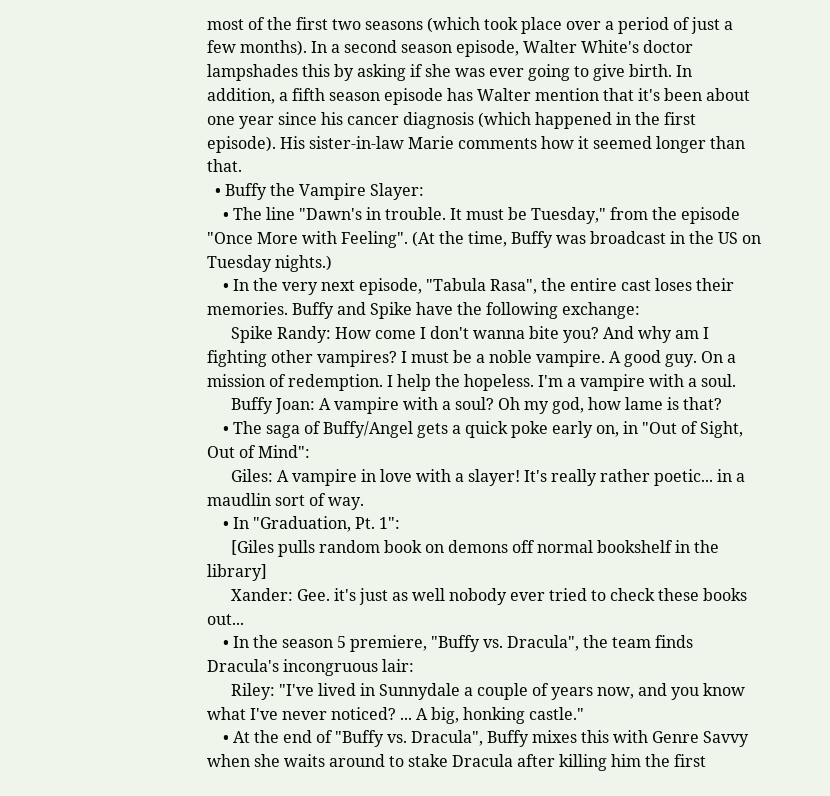most of the first two seasons (which took place over a period of just a few months). In a second season episode, Walter White's doctor lampshades this by asking if she was ever going to give birth. In addition, a fifth season episode has Walter mention that it's been about one year since his cancer diagnosis (which happened in the first episode). His sister-in-law Marie comments how it seemed longer than that.
  • Buffy the Vampire Slayer:
    • The line "Dawn's in trouble. It must be Tuesday," from the episode "Once More with Feeling". (At the time, Buffy was broadcast in the US on Tuesday nights.)
    • In the very next episode, "Tabula Rasa", the entire cast loses their memories. Buffy and Spike have the following exchange:
      Spike Randy: How come I don't wanna bite you? And why am I fighting other vampires? I must be a noble vampire. A good guy. On a mission of redemption. I help the hopeless. I'm a vampire with a soul.
      Buffy Joan: A vampire with a soul? Oh my god, how lame is that?
    • The saga of Buffy/Angel gets a quick poke early on, in "Out of Sight, Out of Mind":
      Giles: A vampire in love with a slayer! It's really rather poetic... in a maudlin sort of way.
    • In "Graduation, Pt. 1":
      [Giles pulls random book on demons off normal bookshelf in the library]
      Xander: Gee. it's just as well nobody ever tried to check these books out...
    • In the season 5 premiere, "Buffy vs. Dracula", the team finds Dracula's incongruous lair:
      Riley: "I've lived in Sunnydale a couple of years now, and you know what I've never noticed? ... A big, honking castle."
    • At the end of "Buffy vs. Dracula", Buffy mixes this with Genre Savvy when she waits around to stake Dracula after killing him the first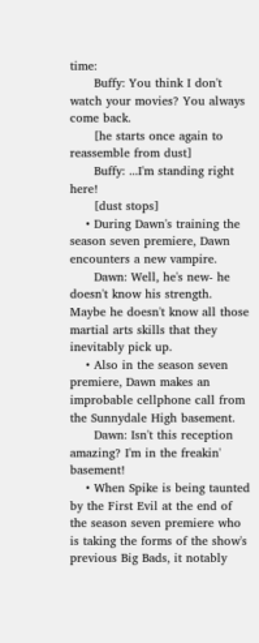time:
      Buffy: You think I don't watch your movies? You always come back.
      [he starts once again to reassemble from dust]
      Buffy: ...I'm standing right here!
      [dust stops]
    • During Dawn's training the season seven premiere, Dawn encounters a new vampire.
      Dawn: Well, he's new- he doesn't know his strength. Maybe he doesn't know all those martial arts skills that they inevitably pick up.
    • Also in the season seven premiere, Dawn makes an improbable cellphone call from the Sunnydale High basement.
      Dawn: Isn't this reception amazing? I'm in the freakin' basement!
    • When Spike is being taunted by the First Evil at the end of the season seven premiere who is taking the forms of the show's previous Big Bads, it notably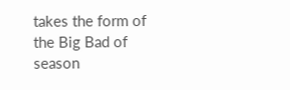takes the form of the Big Bad of season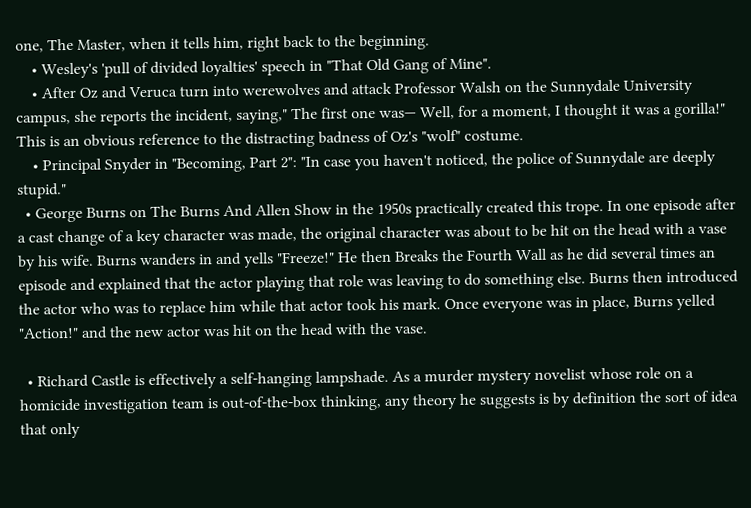one, The Master, when it tells him, right back to the beginning.
    • Wesley's 'pull of divided loyalties' speech in "That Old Gang of Mine".
    • After Oz and Veruca turn into werewolves and attack Professor Walsh on the Sunnydale University campus, she reports the incident, saying," The first one was— Well, for a moment, I thought it was a gorilla!" This is an obvious reference to the distracting badness of Oz's "wolf" costume.
    • Principal Snyder in "Becoming, Part 2": "In case you haven't noticed, the police of Sunnydale are deeply stupid."
  • George Burns on The Burns And Allen Show in the 1950s practically created this trope. In one episode after a cast change of a key character was made, the original character was about to be hit on the head with a vase by his wife. Burns wanders in and yells "Freeze!" He then Breaks the Fourth Wall as he did several times an episode and explained that the actor playing that role was leaving to do something else. Burns then introduced the actor who was to replace him while that actor took his mark. Once everyone was in place, Burns yelled "Action!" and the new actor was hit on the head with the vase.

  • Richard Castle is effectively a self-hanging lampshade. As a murder mystery novelist whose role on a homicide investigation team is out-of-the-box thinking, any theory he suggests is by definition the sort of idea that only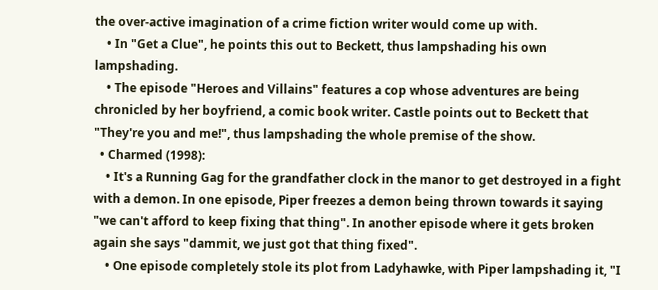the over-active imagination of a crime fiction writer would come up with.
    • In "Get a Clue", he points this out to Beckett, thus lampshading his own lampshading.
    • The episode "Heroes and Villains" features a cop whose adventures are being chronicled by her boyfriend, a comic book writer. Castle points out to Beckett that "They're you and me!", thus lampshading the whole premise of the show.
  • Charmed (1998):
    • It's a Running Gag for the grandfather clock in the manor to get destroyed in a fight with a demon. In one episode, Piper freezes a demon being thrown towards it saying "we can't afford to keep fixing that thing". In another episode where it gets broken again she says "dammit, we just got that thing fixed".
    • One episode completely stole its plot from Ladyhawke, with Piper lampshading it, "I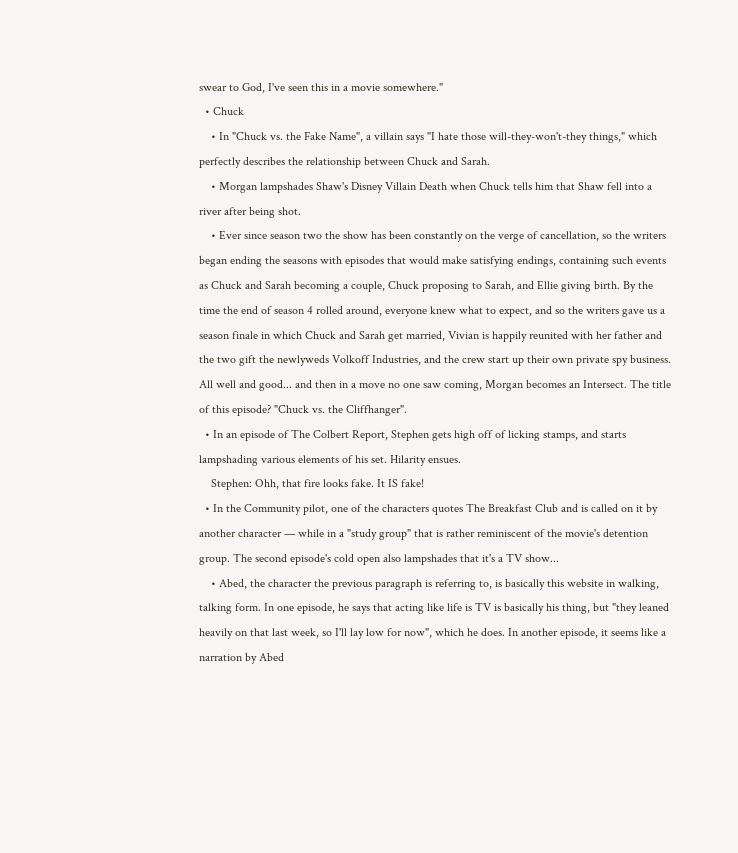swear to God, I've seen this in a movie somewhere."
  • Chuck
    • In "Chuck vs. the Fake Name", a villain says "I hate those will-they-won't-they things," which perfectly describes the relationship between Chuck and Sarah.
    • Morgan lampshades Shaw's Disney Villain Death when Chuck tells him that Shaw fell into a river after being shot.
    • Ever since season two the show has been constantly on the verge of cancellation, so the writers began ending the seasons with episodes that would make satisfying endings, containing such events as Chuck and Sarah becoming a couple, Chuck proposing to Sarah, and Ellie giving birth. By the time the end of season 4 rolled around, everyone knew what to expect, and so the writers gave us a season finale in which Chuck and Sarah get married, Vivian is happily reunited with her father and the two gift the newlyweds Volkoff Industries, and the crew start up their own private spy business. All well and good... and then in a move no one saw coming, Morgan becomes an Intersect. The title of this episode? "Chuck vs. the Cliffhanger".
  • In an episode of The Colbert Report, Stephen gets high off of licking stamps, and starts lampshading various elements of his set. Hilarity ensues.
    Stephen: Ohh, that fire looks fake. It IS fake!
  • In the Community pilot, one of the characters quotes The Breakfast Club and is called on it by another character — while in a "study group" that is rather reminiscent of the movie's detention group. The second episode's cold open also lampshades that it's a TV show...
    • Abed, the character the previous paragraph is referring to, is basically this website in walking, talking form. In one episode, he says that acting like life is TV is basically his thing, but "they leaned heavily on that last week, so I'll lay low for now", which he does. In another episode, it seems like a narration by Abed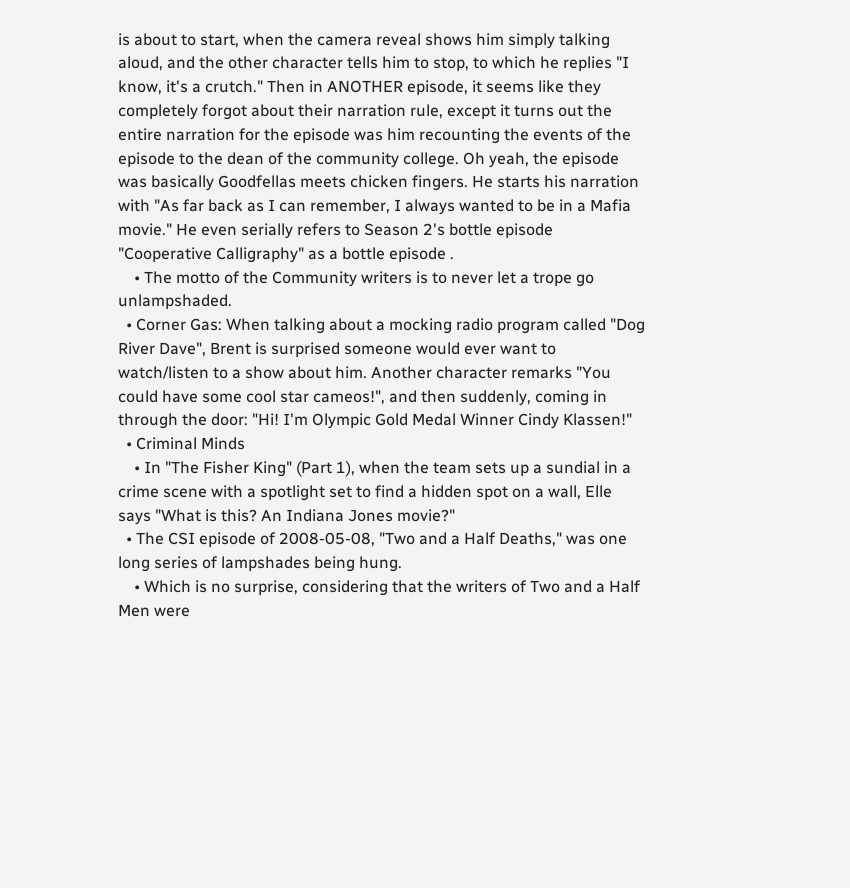is about to start, when the camera reveal shows him simply talking aloud, and the other character tells him to stop, to which he replies "I know, it's a crutch." Then in ANOTHER episode, it seems like they completely forgot about their narration rule, except it turns out the entire narration for the episode was him recounting the events of the episode to the dean of the community college. Oh yeah, the episode was basically Goodfellas meets chicken fingers. He starts his narration with "As far back as I can remember, I always wanted to be in a Mafia movie." He even serially refers to Season 2's bottle episode "Cooperative Calligraphy" as a bottle episode .
    • The motto of the Community writers is to never let a trope go unlampshaded.
  • Corner Gas: When talking about a mocking radio program called "Dog River Dave", Brent is surprised someone would ever want to watch/listen to a show about him. Another character remarks "You could have some cool star cameos!", and then suddenly, coming in through the door: "Hi! I'm Olympic Gold Medal Winner Cindy Klassen!"
  • Criminal Minds
    • In "The Fisher King" (Part 1), when the team sets up a sundial in a crime scene with a spotlight set to find a hidden spot on a wall, Elle says "What is this? An Indiana Jones movie?"
  • The CSI episode of 2008-05-08, "Two and a Half Deaths," was one long series of lampshades being hung.
    • Which is no surprise, considering that the writers of Two and a Half Men were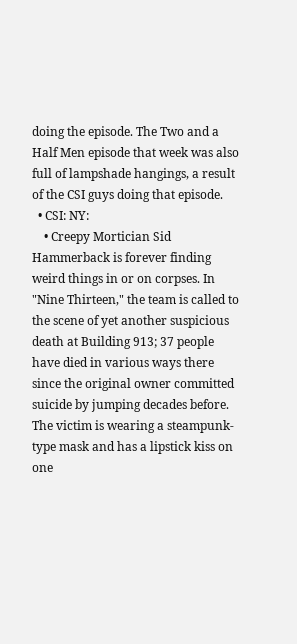doing the episode. The Two and a Half Men episode that week was also full of lampshade hangings, a result of the CSI guys doing that episode.
  • CSI: NY:
    • Creepy Mortician Sid Hammerback is forever finding weird things in or on corpses. In "Nine Thirteen," the team is called to the scene of yet another suspicious death at Building 913; 37 people have died in various ways there since the original owner committed suicide by jumping decades before. The victim is wearing a steampunk-type mask and has a lipstick kiss on one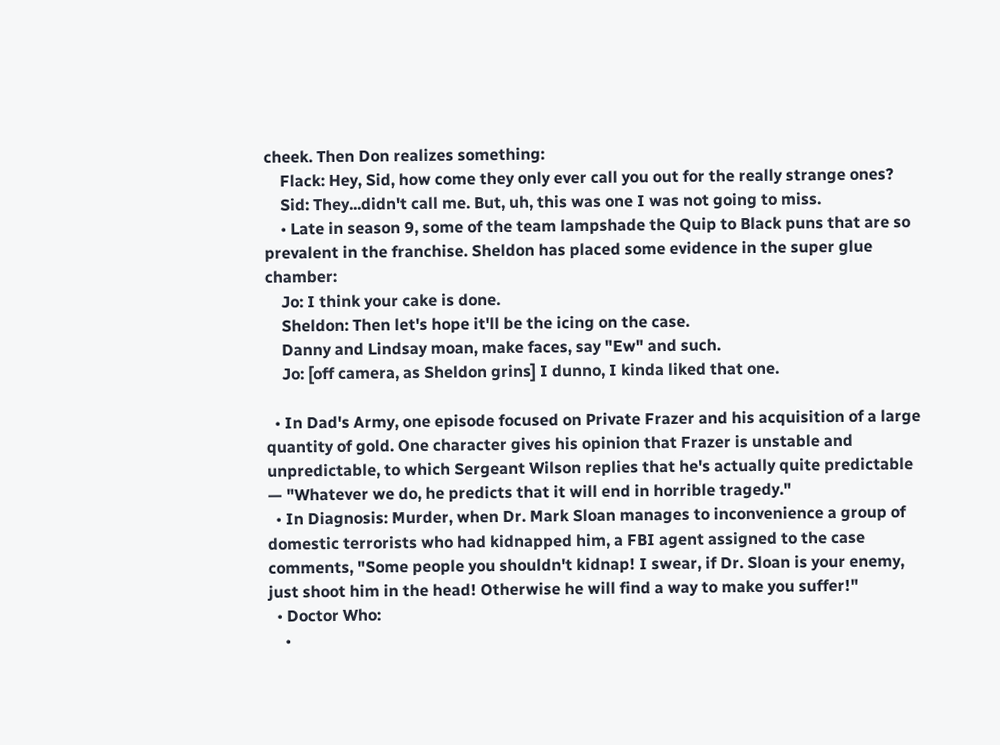cheek. Then Don realizes something:
    Flack: Hey, Sid, how come they only ever call you out for the really strange ones?
    Sid: They...didn't call me. But, uh, this was one I was not going to miss.
    • Late in season 9, some of the team lampshade the Quip to Black puns that are so prevalent in the franchise. Sheldon has placed some evidence in the super glue chamber:
    Jo: I think your cake is done.
    Sheldon: Then let's hope it'll be the icing on the case.
    Danny and Lindsay moan, make faces, say "Ew" and such.
    Jo: [off camera, as Sheldon grins] I dunno, I kinda liked that one.

  • In Dad's Army, one episode focused on Private Frazer and his acquisition of a large quantity of gold. One character gives his opinion that Frazer is unstable and unpredictable, to which Sergeant Wilson replies that he's actually quite predictable — "Whatever we do, he predicts that it will end in horrible tragedy."
  • In Diagnosis: Murder, when Dr. Mark Sloan manages to inconvenience a group of domestic terrorists who had kidnapped him, a FBI agent assigned to the case comments, "Some people you shouldn't kidnap! I swear, if Dr. Sloan is your enemy, just shoot him in the head! Otherwise he will find a way to make you suffer!"
  • Doctor Who:
    •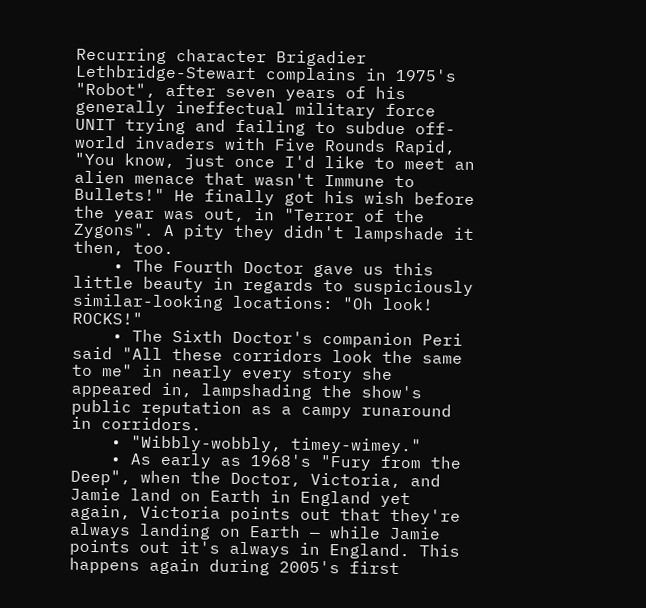Recurring character Brigadier Lethbridge-Stewart complains in 1975's "Robot", after seven years of his generally ineffectual military force UNIT trying and failing to subdue off-world invaders with Five Rounds Rapid, "You know, just once I'd like to meet an alien menace that wasn't Immune to Bullets!" He finally got his wish before the year was out, in "Terror of the Zygons". A pity they didn't lampshade it then, too.
    • The Fourth Doctor gave us this little beauty in regards to suspiciously similar-looking locations: "Oh look! ROCKS!"
    • The Sixth Doctor's companion Peri said "All these corridors look the same to me" in nearly every story she appeared in, lampshading the show's public reputation as a campy runaround in corridors.
    • "Wibbly-wobbly, timey-wimey."
    • As early as 1968's "Fury from the Deep", when the Doctor, Victoria, and Jamie land on Earth in England yet again, Victoria points out that they're always landing on Earth — while Jamie points out it's always in England. This happens again during 2005's first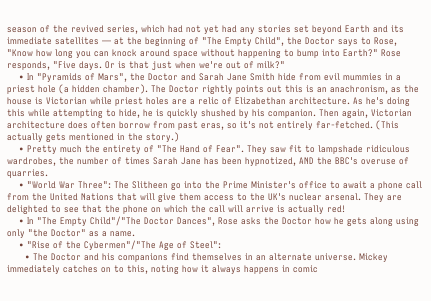season of the revived series, which had not yet had any stories set beyond Earth and its immediate satellites — at the beginning of "The Empty Child", the Doctor says to Rose, "Know how long you can knock around space without happening to bump into Earth?" Rose responds, "Five days. Or is that just when we're out of milk?"
    • In "Pyramids of Mars", the Doctor and Sarah Jane Smith hide from evil mummies in a priest hole (a hidden chamber). The Doctor rightly points out this is an anachronism, as the house is Victorian while priest holes are a relic of Elizabethan architecture. As he's doing this while attempting to hide, he is quickly shushed by his companion. Then again, Victorian architecture does often borrow from past eras, so it's not entirely far-fetched. (This actually gets mentioned in the story.)
    • Pretty much the entirety of "The Hand of Fear". They saw fit to lampshade ridiculous wardrobes, the number of times Sarah Jane has been hypnotized, AND the BBC's overuse of quarries.
    • "World War Three": The Slitheen go into the Prime Minister's office to await a phone call from the United Nations that will give them access to the UK's nuclear arsenal. They are delighted to see that the phone on which the call will arrive is actually red!
    • In "The Empty Child"/"The Doctor Dances", Rose asks the Doctor how he gets along using only "the Doctor" as a name.
    • "Rise of the Cybermen"/"The Age of Steel":
      • The Doctor and his companions find themselves in an alternate universe. Mickey immediately catches on to this, noting how it always happens in comic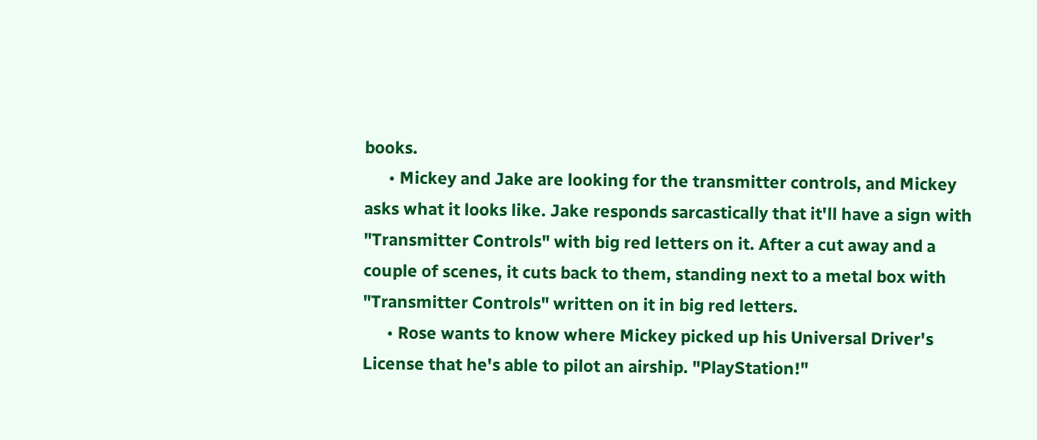books.
      • Mickey and Jake are looking for the transmitter controls, and Mickey asks what it looks like. Jake responds sarcastically that it'll have a sign with "Transmitter Controls" with big red letters on it. After a cut away and a couple of scenes, it cuts back to them, standing next to a metal box with "Transmitter Controls" written on it in big red letters.
      • Rose wants to know where Mickey picked up his Universal Driver's License that he's able to pilot an airship. "PlayStation!"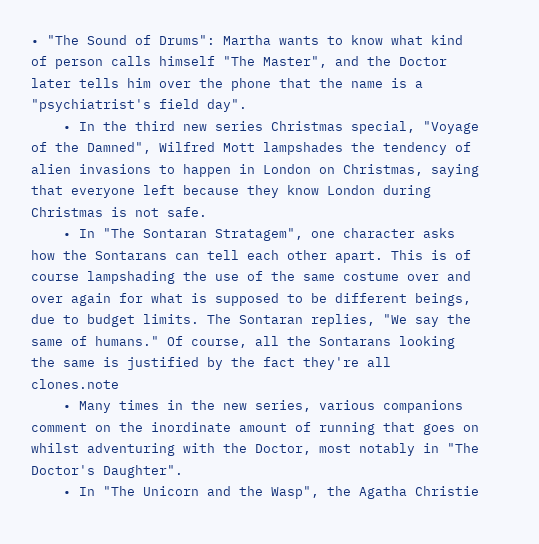• "The Sound of Drums": Martha wants to know what kind of person calls himself "The Master", and the Doctor later tells him over the phone that the name is a "psychiatrist's field day".
    • In the third new series Christmas special, "Voyage of the Damned", Wilfred Mott lampshades the tendency of alien invasions to happen in London on Christmas, saying that everyone left because they know London during Christmas is not safe.
    • In "The Sontaran Stratagem", one character asks how the Sontarans can tell each other apart. This is of course lampshading the use of the same costume over and over again for what is supposed to be different beings, due to budget limits. The Sontaran replies, "We say the same of humans." Of course, all the Sontarans looking the same is justified by the fact they're all clones.note
    • Many times in the new series, various companions comment on the inordinate amount of running that goes on whilst adventuring with the Doctor, most notably in "The Doctor's Daughter".
    • In "The Unicorn and the Wasp", the Agatha Christie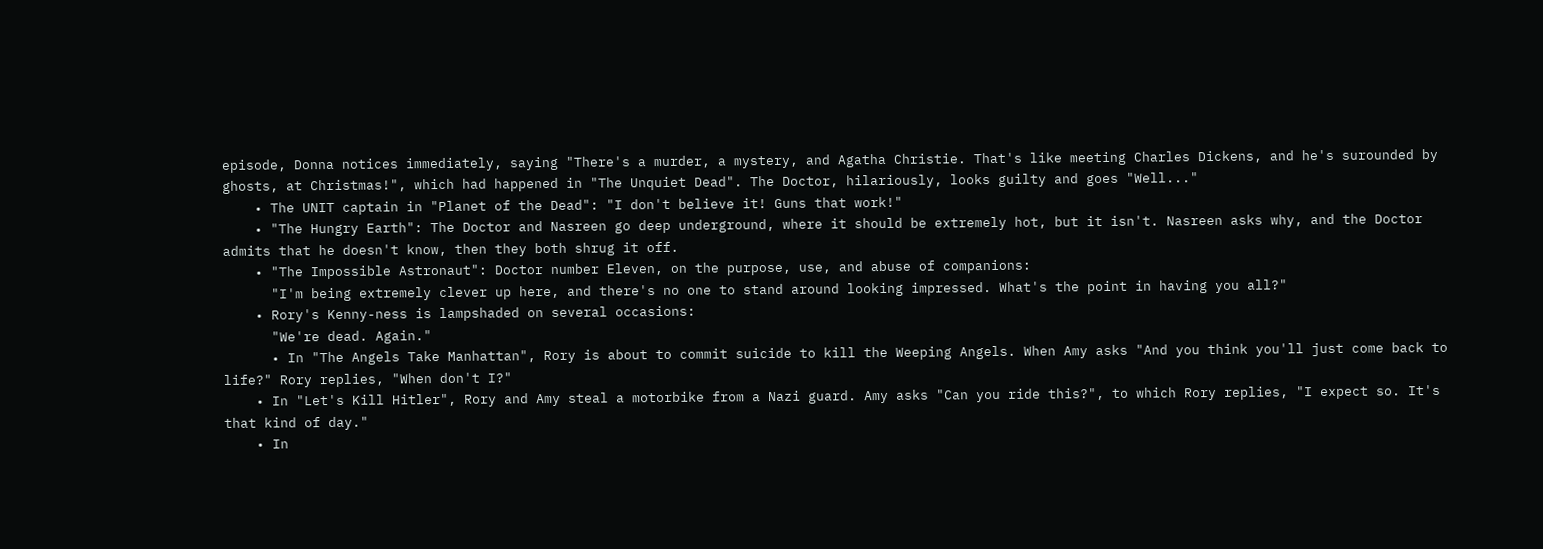episode, Donna notices immediately, saying "There's a murder, a mystery, and Agatha Christie. That's like meeting Charles Dickens, and he's surounded by ghosts, at Christmas!", which had happened in "The Unquiet Dead". The Doctor, hilariously, looks guilty and goes "Well..."
    • The UNIT captain in "Planet of the Dead": "I don't believe it! Guns that work!"
    • "The Hungry Earth": The Doctor and Nasreen go deep underground, where it should be extremely hot, but it isn't. Nasreen asks why, and the Doctor admits that he doesn't know, then they both shrug it off.
    • "The Impossible Astronaut": Doctor number Eleven, on the purpose, use, and abuse of companions:
      "I'm being extremely clever up here, and there's no one to stand around looking impressed. What's the point in having you all?"
    • Rory's Kenny-ness is lampshaded on several occasions:
      "We're dead. Again."
      • In "The Angels Take Manhattan", Rory is about to commit suicide to kill the Weeping Angels. When Amy asks "And you think you'll just come back to life?" Rory replies, "When don't I?"
    • In "Let's Kill Hitler", Rory and Amy steal a motorbike from a Nazi guard. Amy asks "Can you ride this?", to which Rory replies, "I expect so. It's that kind of day."
    • In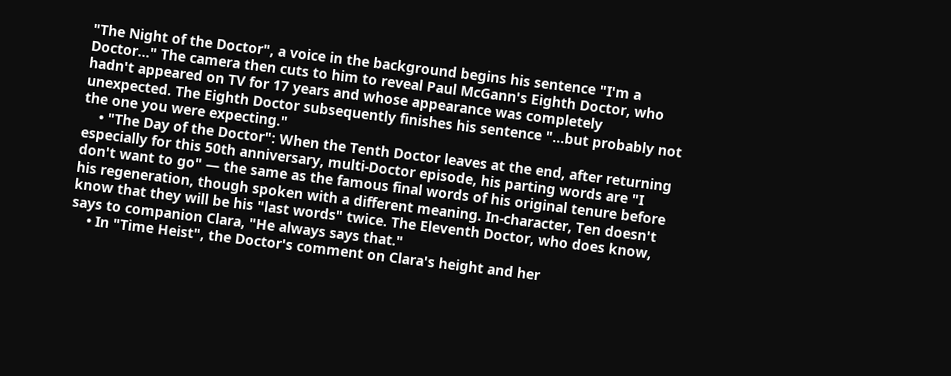"The Night of the Doctor", a voice in the background begins his sentence "I'm a Doctor..." The camera then cuts to him to reveal Paul McGann's Eighth Doctor, who hadn't appeared on TV for 17 years and whose appearance was completely unexpected. The Eighth Doctor subsequently finishes his sentence "...but probably not the one you were expecting."
    • "The Day of the Doctor": When the Tenth Doctor leaves at the end, after returning especially for this 50th anniversary, multi-Doctor episode, his parting words are "I don't want to go" — the same as the famous final words of his original tenure before his regeneration, though spoken with a different meaning. In-character, Ten doesn't know that they will be his "last words" twice. The Eleventh Doctor, who does know, says to companion Clara, "He always says that."
    • In "Time Heist", the Doctor's comment on Clara's height and her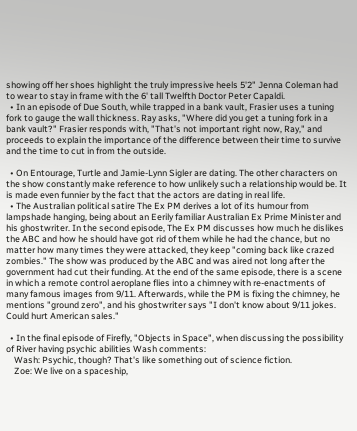showing off her shoes highlight the truly impressive heels 5'2" Jenna Coleman had to wear to stay in frame with the 6' tall Twelfth Doctor Peter Capaldi.
  • In an episode of Due South, while trapped in a bank vault, Frasier uses a tuning fork to gauge the wall thickness. Ray asks, "Where did you get a tuning fork in a bank vault?" Frasier responds with, "That's not important right now, Ray," and proceeds to explain the importance of the difference between their time to survive and the time to cut in from the outside.

  • On Entourage, Turtle and Jamie-Lynn Sigler are dating. The other characters on the show constantly make reference to how unlikely such a relationship would be. It is made even funnier by the fact that the actors are dating in real life.
  • The Australian political satire The Ex PM derives a lot of its humour from lampshade hanging, being about an Eerily familiar Australian Ex Prime Minister and his ghostwriter. In the second episode, The Ex PM discusses how much he dislikes the ABC and how he should have got rid of them while he had the chance, but no matter how many times they were attacked, they keep "coming back like crazed zombies." The show was produced by the ABC and was aired not long after the government had cut their funding. At the end of the same episode, there is a scene in which a remote control aeroplane flies into a chimney with re-enactments of many famous images from 9/11. Afterwards, while the PM is fixing the chimney, he mentions "ground zero", and his ghostwriter says "I don't know about 9/11 jokes. Could hurt American sales."

  • In the final episode of Firefly, "Objects in Space", when discussing the possibility of River having psychic abilities Wash comments:
    Wash: Psychic, though? That's like something out of science fiction.
    Zoe: We live on a spaceship,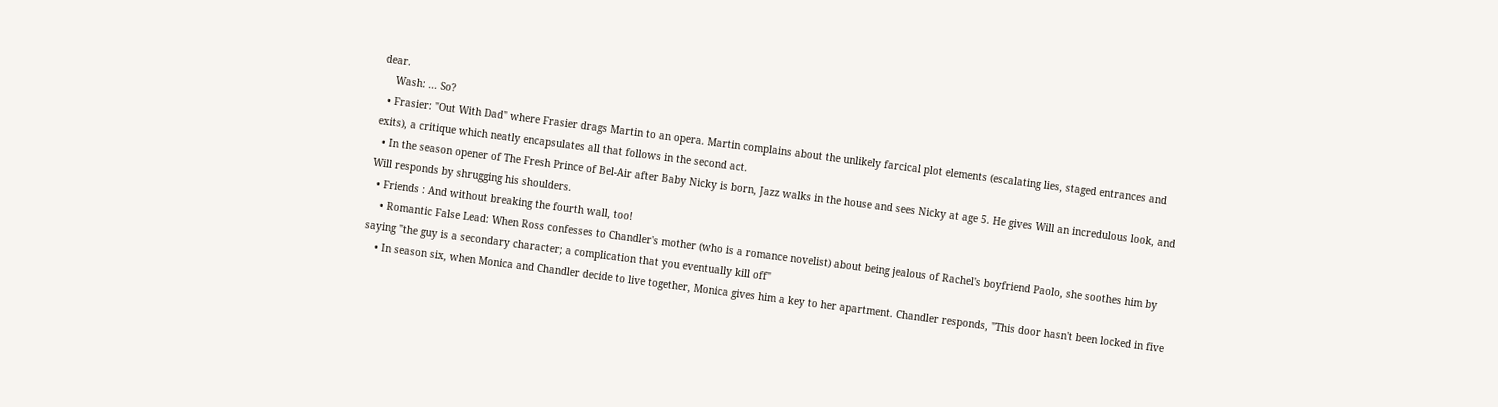dear.
    Wash: ... So?
  • Frasier: "Out With Dad" where Frasier drags Martin to an opera. Martin complains about the unlikely farcical plot elements (escalating lies, staged entrances and exits), a critique which neatly encapsulates all that follows in the second act.
  • In the season opener of The Fresh Prince of Bel-Air after Baby Nicky is born, Jazz walks in the house and sees Nicky at age 5. He gives Will an incredulous look, and Will responds by shrugging his shoulders.
  • Friends : And without breaking the fourth wall, too!
    • Romantic False Lead: When Ross confesses to Chandler's mother (who is a romance novelist) about being jealous of Rachel's boyfriend Paolo, she soothes him by saying "the guy is a secondary character; a complication that you eventually kill off"
    • In season six, when Monica and Chandler decide to live together, Monica gives him a key to her apartment. Chandler responds, "This door hasn't been locked in five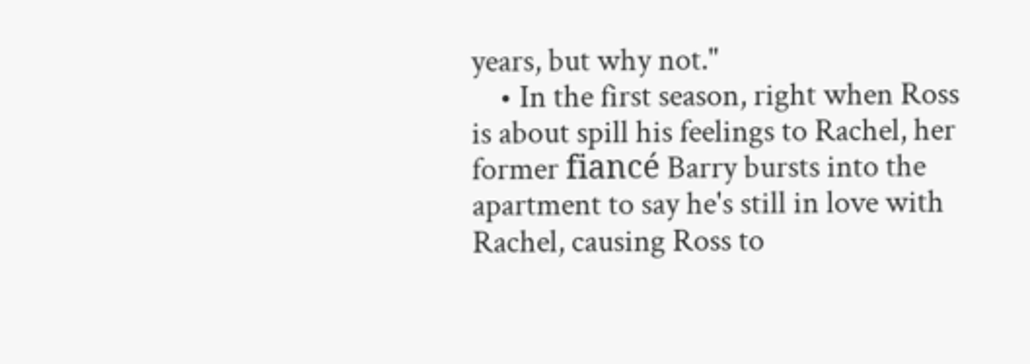years, but why not."
    • In the first season, right when Ross is about spill his feelings to Rachel, her former fiancé Barry bursts into the apartment to say he's still in love with Rachel, causing Ross to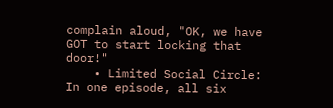complain aloud, "OK, we have GOT to start locking that door!"
    • Limited Social Circle: In one episode, all six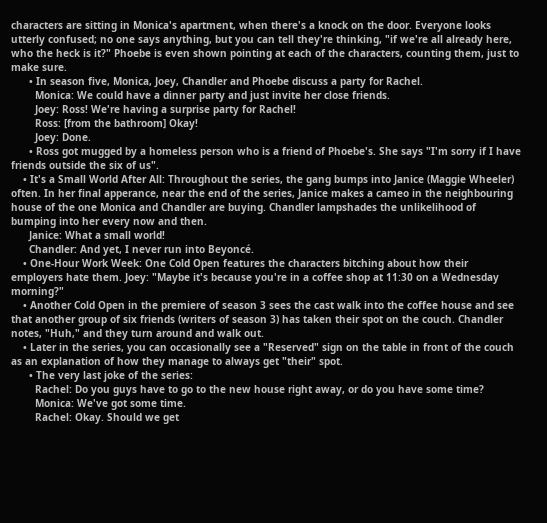characters are sitting in Monica's apartment, when there's a knock on the door. Everyone looks utterly confused; no one says anything, but you can tell they're thinking, "if we're all already here, who the heck is it?" Phoebe is even shown pointing at each of the characters, counting them, just to make sure.
      • In season five, Monica, Joey, Chandler and Phoebe discuss a party for Rachel.
        Monica: We could have a dinner party and just invite her close friends.
        Joey: Ross! We're having a surprise party for Rachel!
        Ross: [from the bathroom] Okay!
        Joey: Done.
      • Ross got mugged by a homeless person who is a friend of Phoebe's. She says "I'm sorry if I have friends outside the six of us".
    • It's a Small World After All: Throughout the series, the gang bumps into Janice (Maggie Wheeler) often. In her final apperance, near the end of the series, Janice makes a cameo in the neighbouring house of the one Monica and Chandler are buying. Chandler lampshades the unlikelihood of bumping into her every now and then.
      Janice: What a small world!
      Chandler: And yet, I never run into Beyoncé.
    • One-Hour Work Week: One Cold Open features the characters bitching about how their employers hate them. Joey: "Maybe it's because you're in a coffee shop at 11:30 on a Wednesday morning?"
    • Another Cold Open in the premiere of season 3 sees the cast walk into the coffee house and see that another group of six friends (writers of season 3) has taken their spot on the couch. Chandler notes, "Huh," and they turn around and walk out.
    • Later in the series, you can occasionally see a "Reserved" sign on the table in front of the couch as an explanation of how they manage to always get "their" spot.
      • The very last joke of the series:
        Rachel: Do you guys have to go to the new house right away, or do you have some time?
        Monica: We've got some time.
        Rachel: Okay. Should we get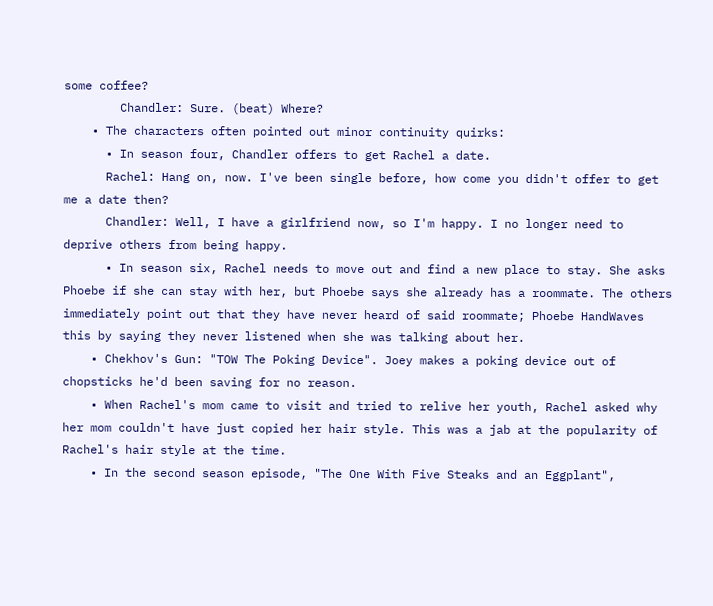some coffee?
        Chandler: Sure. (beat) Where?
    • The characters often pointed out minor continuity quirks:
      • In season four, Chandler offers to get Rachel a date.
      Rachel: Hang on, now. I've been single before, how come you didn't offer to get me a date then?
      Chandler: Well, I have a girlfriend now, so I'm happy. I no longer need to deprive others from being happy.
      • In season six, Rachel needs to move out and find a new place to stay. She asks Phoebe if she can stay with her, but Phoebe says she already has a roommate. The others immediately point out that they have never heard of said roommate; Phoebe HandWaves this by saying they never listened when she was talking about her.
    • Chekhov's Gun: "TOW The Poking Device". Joey makes a poking device out of chopsticks he'd been saving for no reason.
    • When Rachel's mom came to visit and tried to relive her youth, Rachel asked why her mom couldn't have just copied her hair style. This was a jab at the popularity of Rachel's hair style at the time.
    • In the second season episode, "The One With Five Steaks and an Eggplant",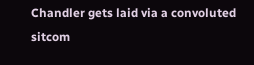Chandler gets laid via a convoluted sitcom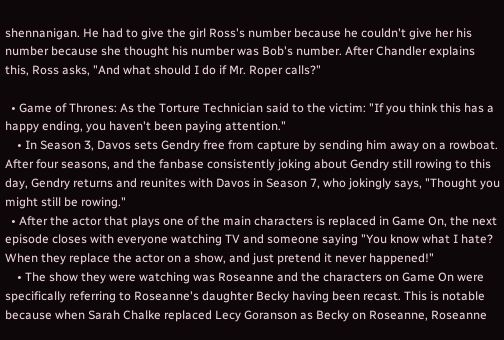shennanigan. He had to give the girl Ross's number because he couldn't give her his number because she thought his number was Bob's number. After Chandler explains this, Ross asks, "And what should I do if Mr. Roper calls?"

  • Game of Thrones: As the Torture Technician said to the victim: "If you think this has a happy ending, you haven't been paying attention."
    • In Season 3, Davos sets Gendry free from capture by sending him away on a rowboat. After four seasons, and the fanbase consistently joking about Gendry still rowing to this day, Gendry returns and reunites with Davos in Season 7, who jokingly says, "Thought you might still be rowing."
  • After the actor that plays one of the main characters is replaced in Game On, the next episode closes with everyone watching TV and someone saying "You know what I hate? When they replace the actor on a show, and just pretend it never happened!"
    • The show they were watching was Roseanne and the characters on Game On were specifically referring to Roseanne's daughter Becky having been recast. This is notable because when Sarah Chalke replaced Lecy Goranson as Becky on Roseanne, Roseanne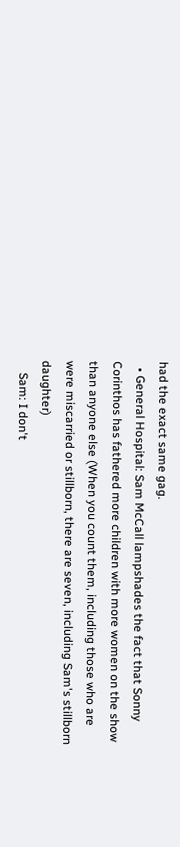had the exact same gag.
  • General Hospital: Sam McCall lampshades the fact that Sonny Corinthos has fathered more children with more women on the show than anyone else (When you count them, including those who are were miscarried or stillborn, there are seven, including Sam's stillborn daughter)
    Sam: I don't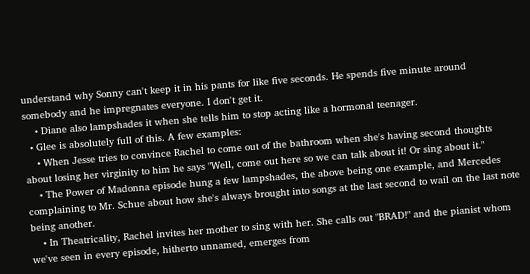understand why Sonny can't keep it in his pants for like five seconds. He spends five minute around somebody and he impregnates everyone. I don't get it.
    • Diane also lampshades it when she tells him to stop acting like a hormonal teenager.
  • Glee is absolutely full of this. A few examples:
    • When Jesse tries to convince Rachel to come out of the bathroom when she's having second thoughts about losing her virginity to him he says "Well, come out here so we can talk about it! Or sing about it."
    • The Power of Madonna episode hung a few lampshades, the above being one example, and Mercedes complaining to Mr. Schue about how she's always brought into songs at the last second to wail on the last note being another.
    • In Theatricality, Rachel invites her mother to sing with her. She calls out "BRAD!" and the pianist whom we've seen in every episode, hitherto unnamed, emerges from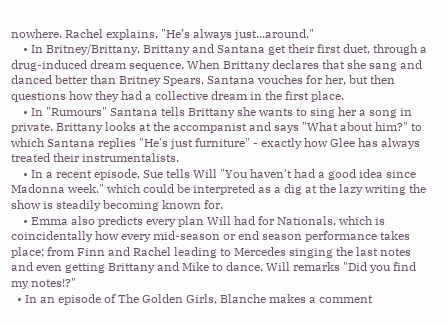nowhere. Rachel explains, "He’s always just...around."
    • In Britney/Brittany, Brittany and Santana get their first duet, through a drug-induced dream sequence. When Brittany declares that she sang and danced better than Britney Spears, Santana vouches for her, but then questions how they had a collective dream in the first place.
    • In "Rumours" Santana tells Brittany she wants to sing her a song in private. Brittany looks at the accompanist and says "What about him?" to which Santana replies "He's just furniture" - exactly how Glee has always treated their instrumentalists.
    • In a recent episode, Sue tells Will "You haven't had a good idea since Madonna week." which could be interpreted as a dig at the lazy writing the show is steadily becoming known for.
    • Emma also predicts every plan Will had for Nationals, which is coincidentally how every mid-season or end season performance takes place; from Finn and Rachel leading to Mercedes singing the last notes and even getting Brittany and Mike to dance. Will remarks "Did you find my notes!?"
  • In an episode of The Golden Girls, Blanche makes a comment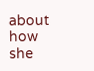about how she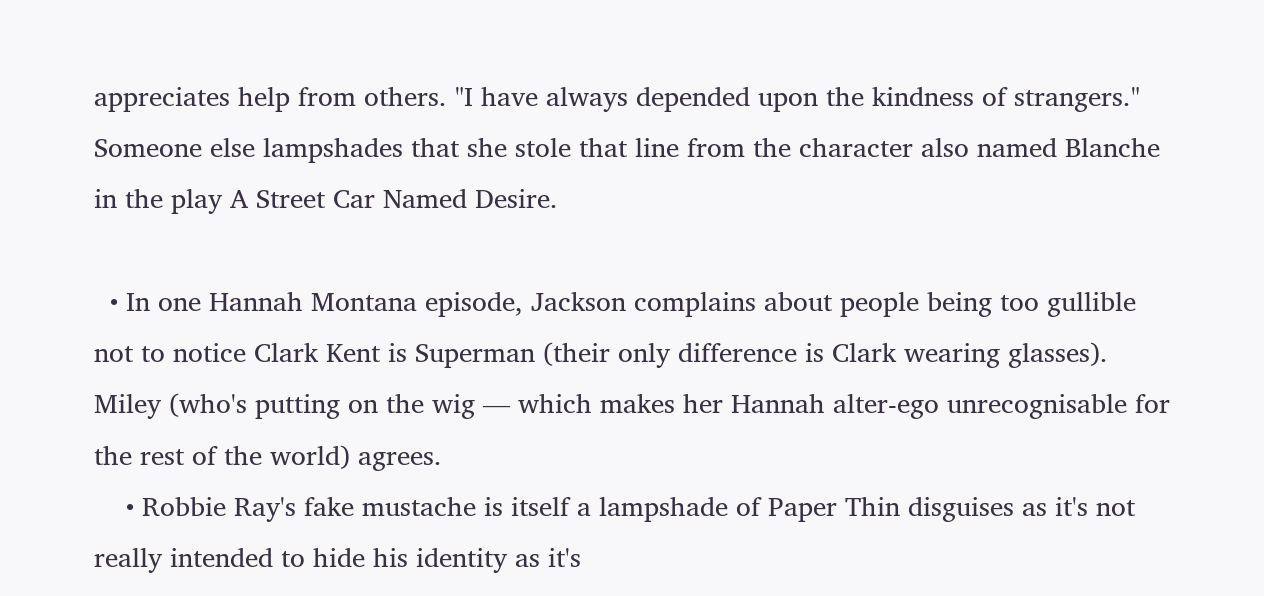appreciates help from others. "I have always depended upon the kindness of strangers." Someone else lampshades that she stole that line from the character also named Blanche in the play A Street Car Named Desire.

  • In one Hannah Montana episode, Jackson complains about people being too gullible not to notice Clark Kent is Superman (their only difference is Clark wearing glasses). Miley (who's putting on the wig — which makes her Hannah alter-ego unrecognisable for the rest of the world) agrees.
    • Robbie Ray's fake mustache is itself a lampshade of Paper Thin disguises as it's not really intended to hide his identity as it's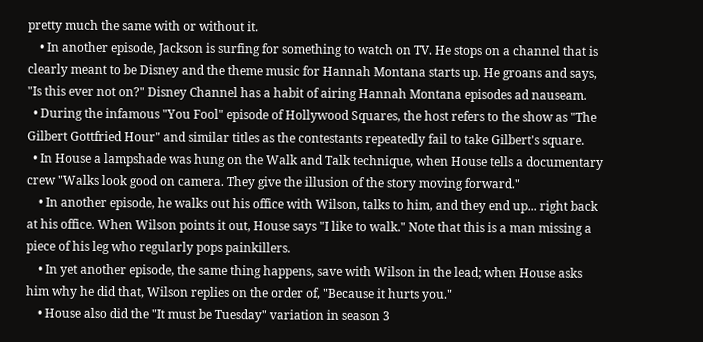pretty much the same with or without it.
    • In another episode, Jackson is surfing for something to watch on TV. He stops on a channel that is clearly meant to be Disney and the theme music for Hannah Montana starts up. He groans and says, "Is this ever not on?" Disney Channel has a habit of airing Hannah Montana episodes ad nauseam.
  • During the infamous "You Fool" episode of Hollywood Squares, the host refers to the show as "The Gilbert Gottfried Hour" and similar titles as the contestants repeatedly fail to take Gilbert's square.
  • In House a lampshade was hung on the Walk and Talk technique, when House tells a documentary crew "Walks look good on camera. They give the illusion of the story moving forward."
    • In another episode, he walks out his office with Wilson, talks to him, and they end up... right back at his office. When Wilson points it out, House says "I like to walk." Note that this is a man missing a piece of his leg who regularly pops painkillers.
    • In yet another episode, the same thing happens, save with Wilson in the lead; when House asks him why he did that, Wilson replies on the order of, "Because it hurts you."
    • House also did the "It must be Tuesday" variation in season 3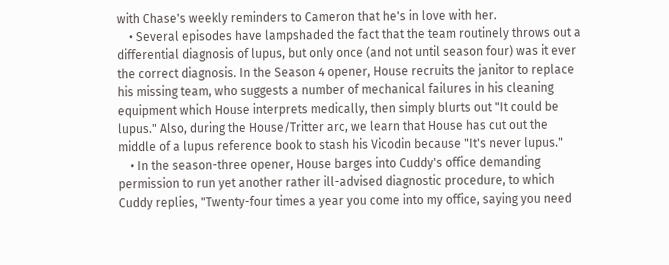with Chase's weekly reminders to Cameron that he's in love with her.
    • Several episodes have lampshaded the fact that the team routinely throws out a differential diagnosis of lupus, but only once (and not until season four) was it ever the correct diagnosis. In the Season 4 opener, House recruits the janitor to replace his missing team, who suggests a number of mechanical failures in his cleaning equipment which House interprets medically, then simply blurts out "It could be lupus." Also, during the House/Tritter arc, we learn that House has cut out the middle of a lupus reference book to stash his Vicodin because "It's never lupus."
    • In the season-three opener, House barges into Cuddy's office demanding permission to run yet another rather ill-advised diagnostic procedure, to which Cuddy replies, "Twenty-four times a year you come into my office, saying you need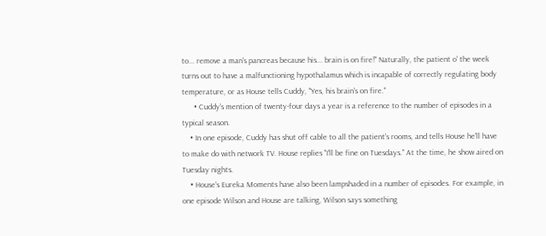to... remove a man's pancreas because his... brain is on fire!" Naturally, the patient o' the week turns out to have a malfunctioning hypothalamus which is incapable of correctly regulating body temperature, or as House tells Cuddy, "Yes, his brain's on fire."
      • Cuddy's mention of twenty-four days a year is a reference to the number of episodes in a typical season.
    • In one episode, Cuddy has shut off cable to all the patient's rooms, and tells House he'll have to make do with network TV. House replies "I'll be fine on Tuesdays." At the time, he show aired on Tuesday nights.
    • House's Eureka Moments have also been lampshaded in a number of episodes. For example, in one episode Wilson and House are talking, Wilson says something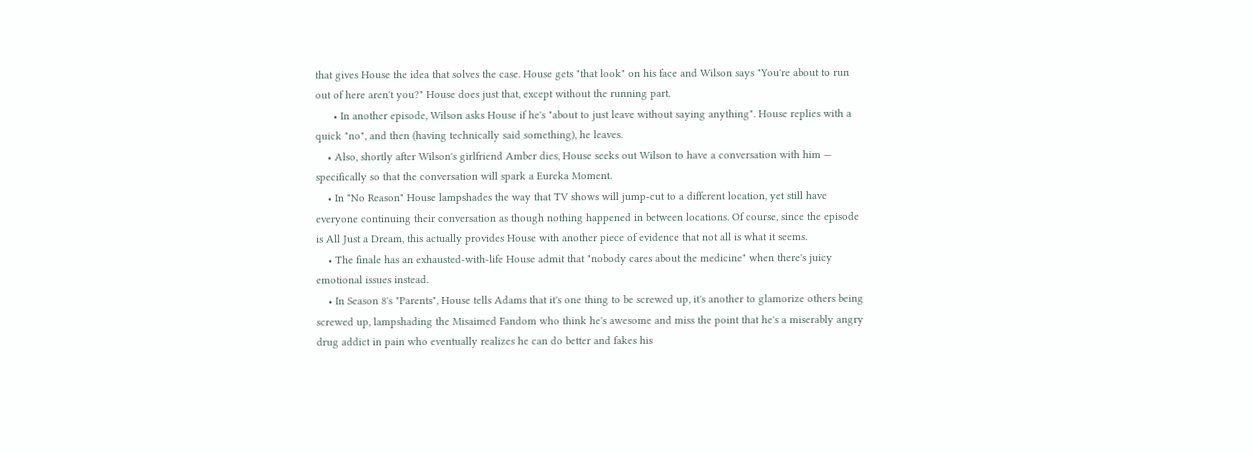that gives House the idea that solves the case. House gets "that look" on his face and Wilson says "You're about to run out of here aren't you?" House does just that, except without the running part.
      • In another episode, Wilson asks House if he's "about to just leave without saying anything". House replies with a quick "no", and then (having technically said something), he leaves.
    • Also, shortly after Wilson's girlfriend Amber dies, House seeks out Wilson to have a conversation with him — specifically so that the conversation will spark a Eureka Moment.
    • In "No Reason" House lampshades the way that TV shows will jump-cut to a different location, yet still have everyone continuing their conversation as though nothing happened in between locations. Of course, since the episode is All Just a Dream, this actually provides House with another piece of evidence that not all is what it seems.
    • The finale has an exhausted-with-life House admit that "nobody cares about the medicine" when there's juicy emotional issues instead.
    • In Season 8's "Parents", House tells Adams that it's one thing to be screwed up, it's another to glamorize others being screwed up, lampshading the Misaimed Fandom who think he's awesome and miss the point that he's a miserably angry drug addict in pain who eventually realizes he can do better and fakes his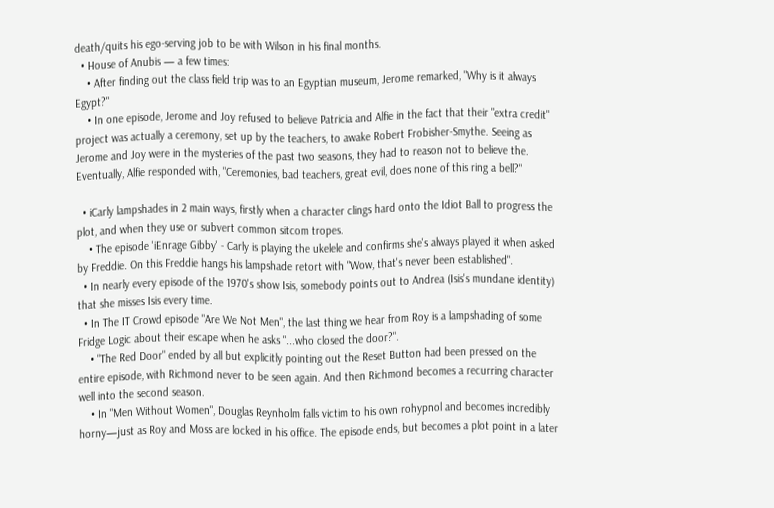death/quits his ego-serving job to be with Wilson in his final months.
  • House of Anubis — a few times:
    • After finding out the class field trip was to an Egyptian museum, Jerome remarked, "Why is it always Egypt?"
    • In one episode, Jerome and Joy refused to believe Patricia and Alfie in the fact that their "extra credit" project was actually a ceremony, set up by the teachers, to awake Robert Frobisher-Smythe. Seeing as Jerome and Joy were in the mysteries of the past two seasons, they had to reason not to believe the. Eventually, Alfie responded with, "Ceremonies, bad teachers, great evil, does none of this ring a bell?"

  • iCarly lampshades in 2 main ways, firstly when a character clings hard onto the Idiot Ball to progress the plot, and when they use or subvert common sitcom tropes.
    • The episode 'iEnrage Gibby' - Carly is playing the ukelele and confirms she's always played it when asked by Freddie. On this Freddie hangs his lampshade retort with "Wow, that's never been established".
  • In nearly every episode of the 1970's show Isis, somebody points out to Andrea (Isis's mundane identity) that she misses Isis every time.
  • In The IT Crowd episode "Are We Not Men", the last thing we hear from Roy is a lampshading of some Fridge Logic about their escape when he asks "...who closed the door?".
    • "The Red Door" ended by all but explicitly pointing out the Reset Button had been pressed on the entire episode, with Richmond never to be seen again. And then Richmond becomes a recurring character well into the second season.
    • In "Men Without Women", Douglas Reynholm falls victim to his own rohypnol and becomes incredibly horny—just as Roy and Moss are locked in his office. The episode ends, but becomes a plot point in a later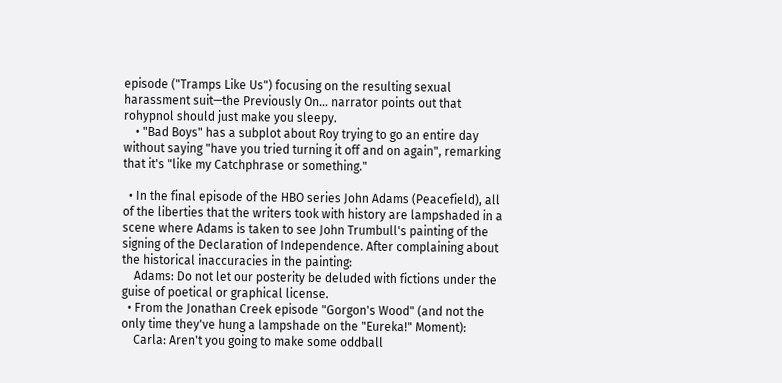episode ("Tramps Like Us") focusing on the resulting sexual harassment suit—the Previously On… narrator points out that rohypnol should just make you sleepy.
    • "Bad Boys" has a subplot about Roy trying to go an entire day without saying "have you tried turning it off and on again", remarking that it's "like my Catchphrase or something."

  • In the final episode of the HBO series John Adams (Peacefield), all of the liberties that the writers took with history are lampshaded in a scene where Adams is taken to see John Trumbull's painting of the signing of the Declaration of Independence. After complaining about the historical inaccuracies in the painting:
    Adams: Do not let our posterity be deluded with fictions under the guise of poetical or graphical license.
  • From the Jonathan Creek episode "Gorgon's Wood" (and not the only time they've hung a lampshade on the "Eureka!" Moment):
    Carla: Aren't you going to make some oddball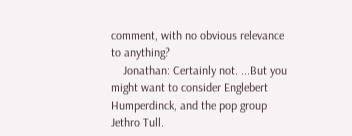comment, with no obvious relevance to anything?
    Jonathan: Certainly not. ...But you might want to consider Englebert Humperdinck, and the pop group Jethro Tull.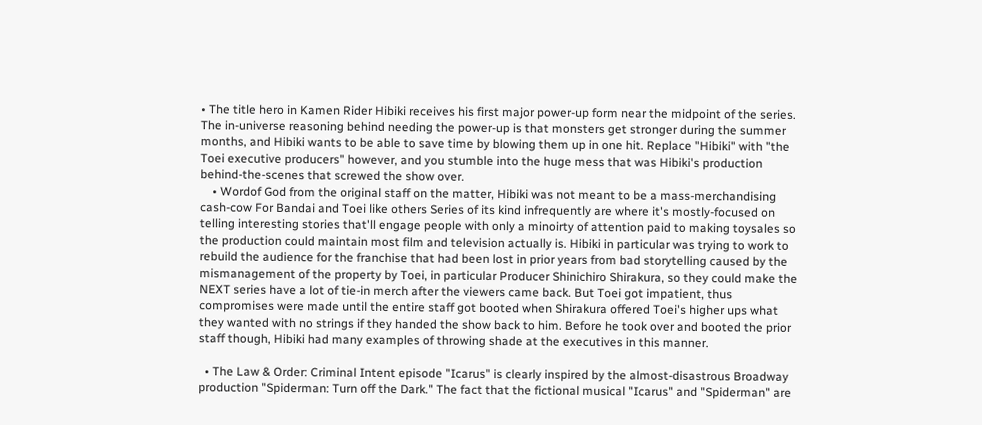• The title hero in Kamen Rider Hibiki receives his first major power-up form near the midpoint of the series. The in-universe reasoning behind needing the power-up is that monsters get stronger during the summer months, and Hibiki wants to be able to save time by blowing them up in one hit. Replace "Hibiki" with "the Toei executive producers" however, and you stumble into the huge mess that was Hibiki's production behind-the-scenes that screwed the show over.
    • Wordof God from the original staff on the matter, Hibiki was not meant to be a mass-merchandising cash-cow For Bandai and Toei like others Series of its kind infrequently are where it's mostly-focused on telling interesting stories that'll engage people with only a minoirty of attention paid to making toysales so the production could maintain most film and television actually is. Hibiki in particular was trying to work to rebuild the audience for the franchise that had been lost in prior years from bad storytelling caused by the mismanagement of the property by Toei, in particular Producer Shinichiro Shirakura, so they could make the NEXT series have a lot of tie-in merch after the viewers came back. But Toei got impatient, thus compromises were made until the entire staff got booted when Shirakura offered Toei's higher ups what they wanted with no strings if they handed the show back to him. Before he took over and booted the prior staff though, Hibiki had many examples of throwing shade at the executives in this manner.

  • The Law & Order: Criminal Intent episode "Icarus" is clearly inspired by the almost-disastrous Broadway production "Spiderman: Turn off the Dark." The fact that the fictional musical "Icarus" and "Spiderman" are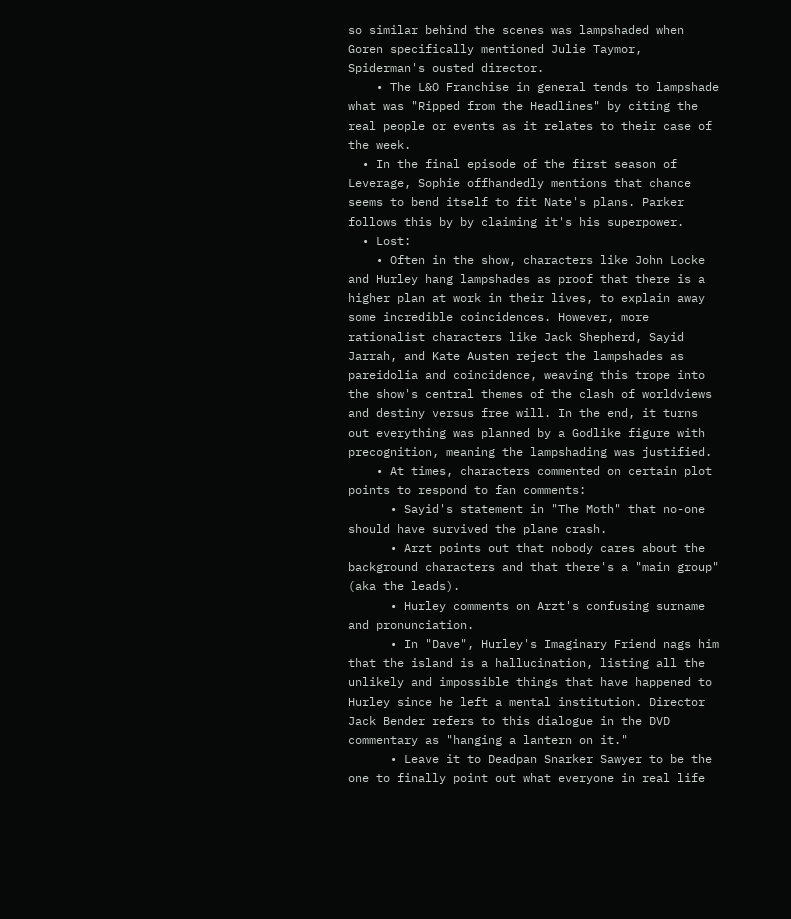so similar behind the scenes was lampshaded when Goren specifically mentioned Julie Taymor, Spiderman's ousted director.
    • The L&O Franchise in general tends to lampshade what was "Ripped from the Headlines" by citing the real people or events as it relates to their case of the week.
  • In the final episode of the first season of Leverage, Sophie offhandedly mentions that chance seems to bend itself to fit Nate's plans. Parker follows this by by claiming it's his superpower.
  • Lost:
    • Often in the show, characters like John Locke and Hurley hang lampshades as proof that there is a higher plan at work in their lives, to explain away some incredible coincidences. However, more rationalist characters like Jack Shepherd, Sayid Jarrah, and Kate Austen reject the lampshades as pareidolia and coincidence, weaving this trope into the show's central themes of the clash of worldviews and destiny versus free will. In the end, it turns out everything was planned by a Godlike figure with precognition, meaning the lampshading was justified.
    • At times, characters commented on certain plot points to respond to fan comments:
      • Sayid's statement in "The Moth" that no-one should have survived the plane crash.
      • Arzt points out that nobody cares about the background characters and that there's a "main group" (aka the leads).
      • Hurley comments on Arzt's confusing surname and pronunciation.
      • In "Dave", Hurley's Imaginary Friend nags him that the island is a hallucination, listing all the unlikely and impossible things that have happened to Hurley since he left a mental institution. Director Jack Bender refers to this dialogue in the DVD commentary as "hanging a lantern on it."
      • Leave it to Deadpan Snarker Sawyer to be the one to finally point out what everyone in real life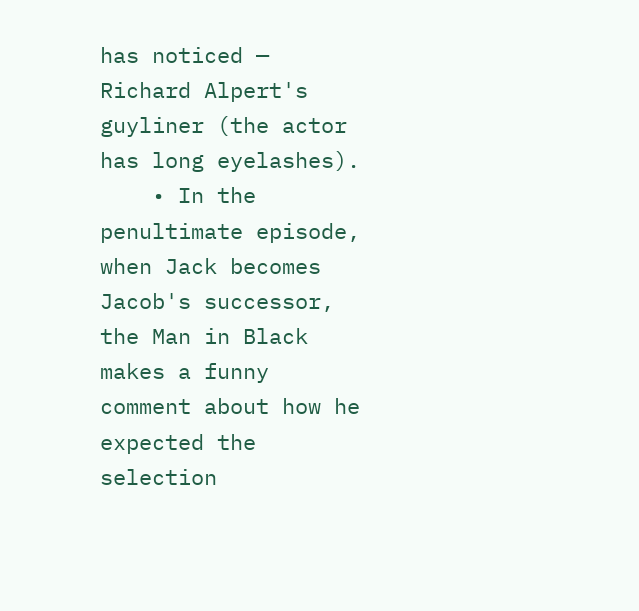has noticed — Richard Alpert's guyliner (the actor has long eyelashes).
    • In the penultimate episode, when Jack becomes Jacob's successor, the Man in Black makes a funny comment about how he expected the selection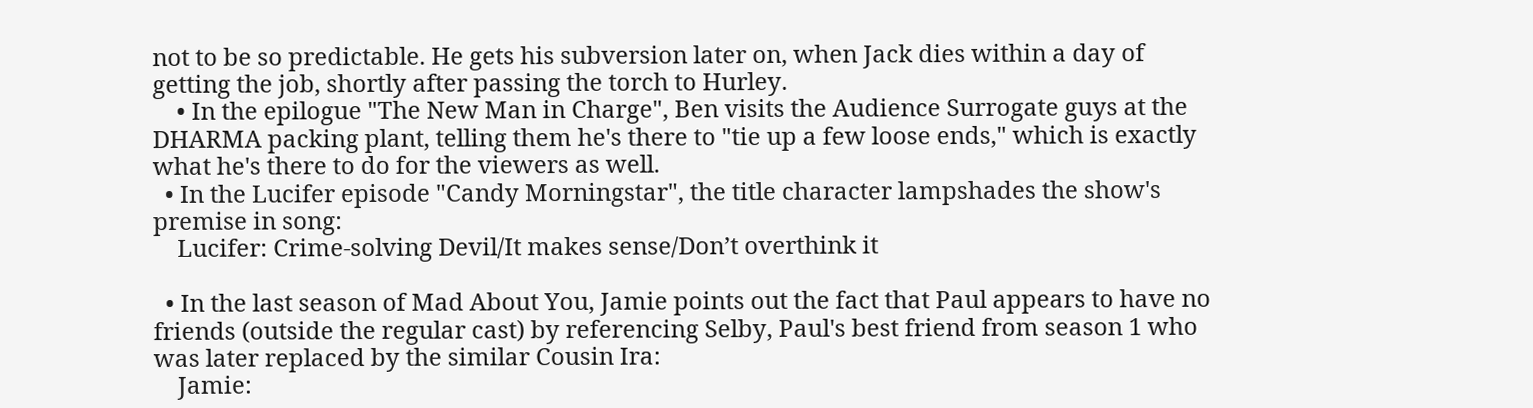not to be so predictable. He gets his subversion later on, when Jack dies within a day of getting the job, shortly after passing the torch to Hurley.
    • In the epilogue "The New Man in Charge", Ben visits the Audience Surrogate guys at the DHARMA packing plant, telling them he's there to "tie up a few loose ends," which is exactly what he's there to do for the viewers as well.
  • In the Lucifer episode "Candy Morningstar", the title character lampshades the show's premise in song:
    Lucifer: Crime-solving Devil/It makes sense/Don’t overthink it

  • In the last season of Mad About You, Jamie points out the fact that Paul appears to have no friends (outside the regular cast) by referencing Selby, Paul's best friend from season 1 who was later replaced by the similar Cousin Ira:
    Jamie: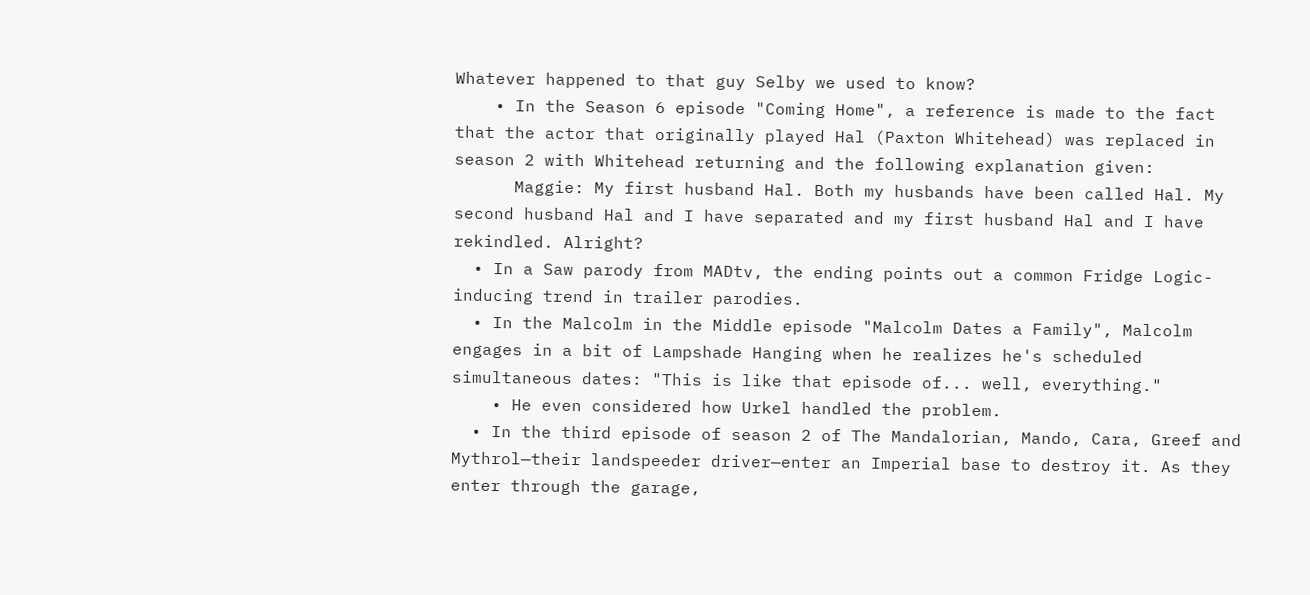Whatever happened to that guy Selby we used to know?
    • In the Season 6 episode "Coming Home", a reference is made to the fact that the actor that originally played Hal (Paxton Whitehead) was replaced in season 2 with Whitehead returning and the following explanation given:
      Maggie: My first husband Hal. Both my husbands have been called Hal. My second husband Hal and I have separated and my first husband Hal and I have rekindled. Alright?
  • In a Saw parody from MADtv, the ending points out a common Fridge Logic-inducing trend in trailer parodies.
  • In the Malcolm in the Middle episode "Malcolm Dates a Family", Malcolm engages in a bit of Lampshade Hanging when he realizes he's scheduled simultaneous dates: "This is like that episode of... well, everything."
    • He even considered how Urkel handled the problem.
  • In the third episode of season 2 of The Mandalorian, Mando, Cara, Greef and Mythrol—their landspeeder driver—enter an Imperial base to destroy it. As they enter through the garage,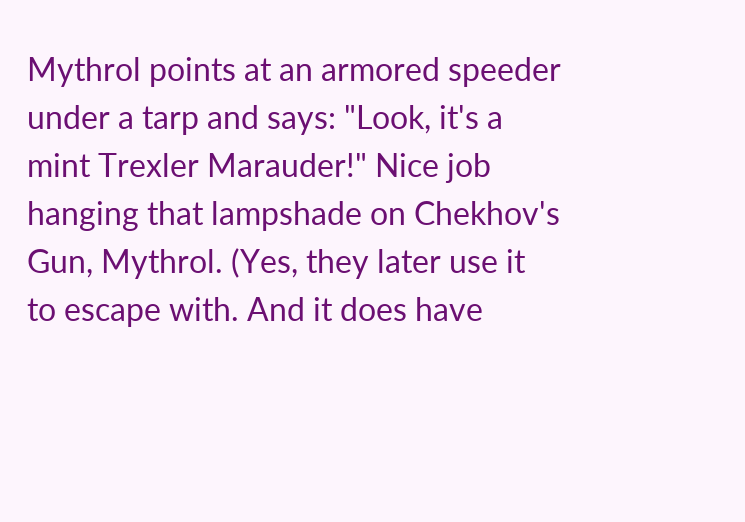Mythrol points at an armored speeder under a tarp and says: "Look, it's a mint Trexler Marauder!" Nice job hanging that lampshade on Chekhov's Gun, Mythrol. (Yes, they later use it to escape with. And it does have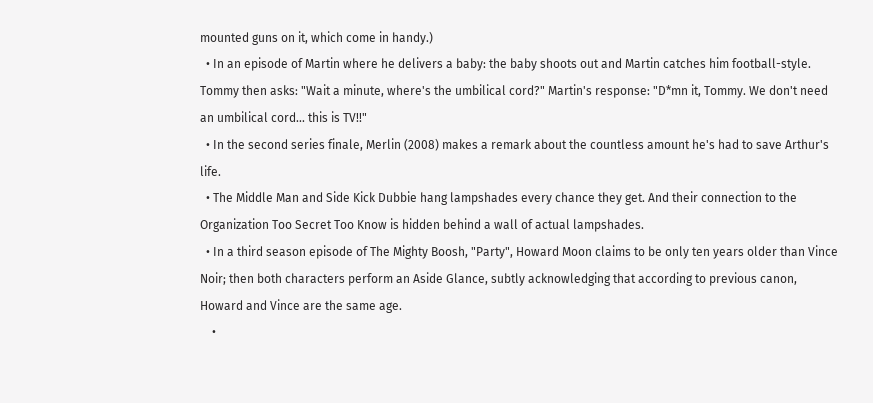mounted guns on it, which come in handy.)
  • In an episode of Martin where he delivers a baby: the baby shoots out and Martin catches him football-style. Tommy then asks: "Wait a minute, where's the umbilical cord?" Martin's response: "D*mn it, Tommy. We don't need an umbilical cord... this is TV!!"
  • In the second series finale, Merlin (2008) makes a remark about the countless amount he's had to save Arthur's life.
  • The Middle Man and Side Kick Dubbie hang lampshades every chance they get. And their connection to the Organization Too Secret Too Know is hidden behind a wall of actual lampshades.
  • In a third season episode of The Mighty Boosh, "Party", Howard Moon claims to be only ten years older than Vince Noir; then both characters perform an Aside Glance, subtly acknowledging that according to previous canon, Howard and Vince are the same age.
    •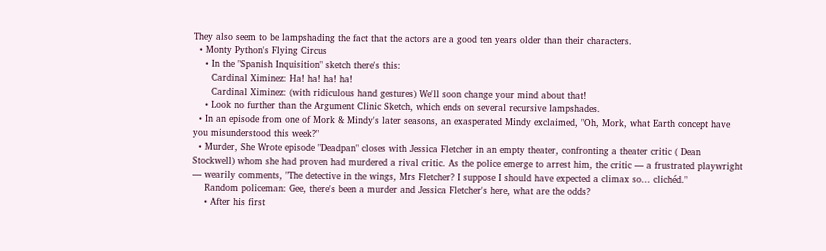They also seem to be lampshading the fact that the actors are a good ten years older than their characters.
  • Monty Python's Flying Circus
    • In the "Spanish Inquisition" sketch there's this:
      Cardinal Ximinez: Ha! ha! ha! ha!
      Cardinal Ximinez: (with ridiculous hand gestures) We'll soon change your mind about that!
    • Look no further than the Argument Clinic Sketch, which ends on several recursive lampshades.
  • In an episode from one of Mork & Mindy's later seasons, an exasperated Mindy exclaimed, "Oh, Mork, what Earth concept have you misunderstood this week?"
  • Murder, She Wrote episode "Deadpan" closes with Jessica Fletcher in an empty theater, confronting a theater critic ( Dean Stockwell) whom she had proven had murdered a rival critic. As the police emerge to arrest him, the critic — a frustrated playwright — wearily comments, "The detective in the wings, Mrs Fletcher? I suppose I should have expected a climax so... clichéd."
    Random policeman: Gee, there's been a murder and Jessica Fletcher's here, what are the odds?
    • After his first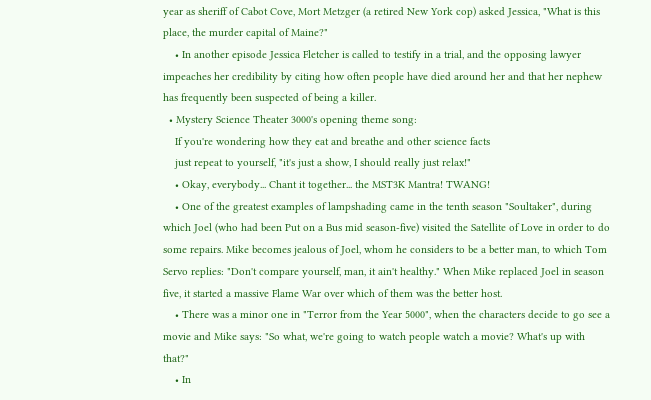year as sheriff of Cabot Cove, Mort Metzger (a retired New York cop) asked Jessica, "What is this place, the murder capital of Maine?"
    • In another episode Jessica Fletcher is called to testify in a trial, and the opposing lawyer impeaches her credibility by citing how often people have died around her and that her nephew has frequently been suspected of being a killer.
  • Mystery Science Theater 3000's opening theme song:
    If you're wondering how they eat and breathe and other science facts
    just repeat to yourself, "it's just a show, I should really just relax!"
    • Okay, everybody... Chant it together... the MST3K Mantra! TWANG!
    • One of the greatest examples of lampshading came in the tenth season "Soultaker", during which Joel (who had been Put on a Bus mid season-five) visited the Satellite of Love in order to do some repairs. Mike becomes jealous of Joel, whom he considers to be a better man, to which Tom Servo replies: "Don't compare yourself, man, it ain't healthy." When Mike replaced Joel in season five, it started a massive Flame War over which of them was the better host.
    • There was a minor one in "Terror from the Year 5000", when the characters decide to go see a movie and Mike says: "So what, we're going to watch people watch a movie? What's up with that?"
    • In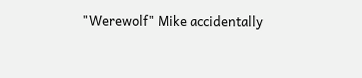"Werewolf" Mike accidentally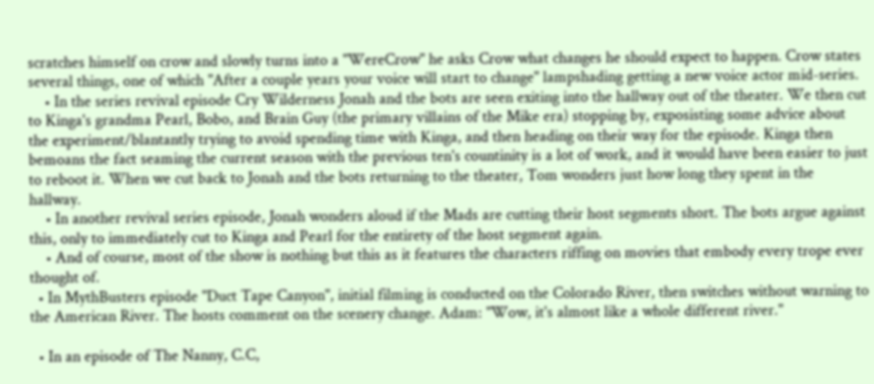scratches himself on crow and slowly turns into a "WereCrow" he asks Crow what changes he should expect to happen. Crow states several things, one of which "After a couple years your voice will start to change" lampshading getting a new voice actor mid-series.
    • In the series revival episode Cry Wilderness Jonah and the bots are seen exiting into the hallway out of the theater. We then cut to Kinga's grandma Pearl, Bobo, and Brain Guy (the primary villains of the Mike era) stopping by, exposisting some advice about the experiment/blantantly trying to avoid spending time with Kinga, and then heading on their way for the episode. Kinga then bemoans the fact seaming the current season with the previous ten's countinity is a lot of work, and it would have been easier to just to reboot it. When we cut back to Jonah and the bots returning to the theater, Tom wonders just how long they spent in the hallway.
    • In another revival series episode, Jonah wonders aloud if the Mads are cutting their host segments short. The bots argue against this, only to immediately cut to Kinga and Pearl for the entirety of the host segment again.
    • And of course, most of the show is nothing but this as it features the characters riffing on movies that embody every trope ever thought of.
  • In MythBusters episode "Duct Tape Canyon", initial filming is conducted on the Colorado River, then switches without warning to the American River. The hosts comment on the scenery change. Adam: "Wow, it's almost like a whole different river."

  • In an episode of The Nanny, C.C,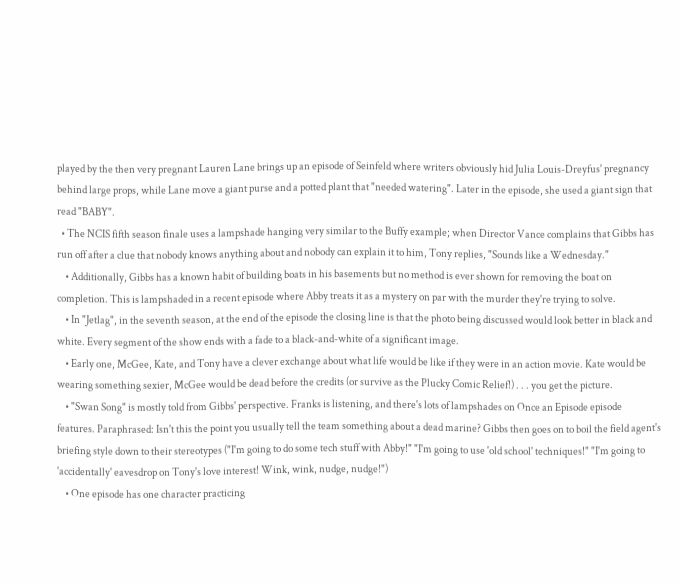played by the then very pregnant Lauren Lane brings up an episode of Seinfeld where writers obviously hid Julia Louis-Dreyfus' pregnancy behind large props, while Lane move a giant purse and a potted plant that "needed watering". Later in the episode, she used a giant sign that read "BABY".
  • The NCIS fifth season finale uses a lampshade hanging very similar to the Buffy example; when Director Vance complains that Gibbs has run off after a clue that nobody knows anything about and nobody can explain it to him, Tony replies, "Sounds like a Wednesday."
    • Additionally, Gibbs has a known habit of building boats in his basements but no method is ever shown for removing the boat on completion. This is lampshaded in a recent episode where Abby treats it as a mystery on par with the murder they're trying to solve.
    • In "Jetlag", in the seventh season, at the end of the episode the closing line is that the photo being discussed would look better in black and white. Every segment of the show ends with a fade to a black-and-white of a significant image.
    • Early one, McGee, Kate, and Tony have a clever exchange about what life would be like if they were in an action movie. Kate would be wearing something sexier, McGee would be dead before the credits (or survive as the Plucky Comic Relief!) . . . you get the picture.
    • "Swan Song" is mostly told from Gibbs' perspective. Franks is listening, and there's lots of lampshades on Once an Episode episode features. Paraphrased: Isn't this the point you usually tell the team something about a dead marine? Gibbs then goes on to boil the field agent's briefing style down to their stereotypes ("I'm going to do some tech stuff with Abby!" "I'm going to use 'old school' techniques!" "I'm going to 'accidentally' eavesdrop on Tony's love interest! Wink, wink, nudge, nudge!")
    • One episode has one character practicing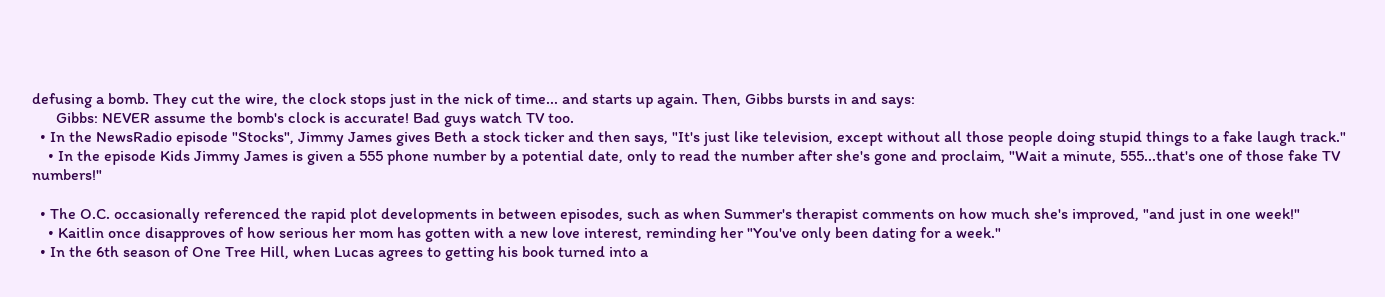defusing a bomb. They cut the wire, the clock stops just in the nick of time... and starts up again. Then, Gibbs bursts in and says:
      Gibbs: NEVER assume the bomb's clock is accurate! Bad guys watch TV too.
  • In the NewsRadio episode "Stocks", Jimmy James gives Beth a stock ticker and then says, "It's just like television, except without all those people doing stupid things to a fake laugh track."
    • In the episode Kids Jimmy James is given a 555 phone number by a potential date, only to read the number after she's gone and proclaim, "Wait a minute, 555...that's one of those fake TV numbers!"

  • The O.C. occasionally referenced the rapid plot developments in between episodes, such as when Summer's therapist comments on how much she's improved, "and just in one week!"
    • Kaitlin once disapproves of how serious her mom has gotten with a new love interest, reminding her "You've only been dating for a week."
  • In the 6th season of One Tree Hill, when Lucas agrees to getting his book turned into a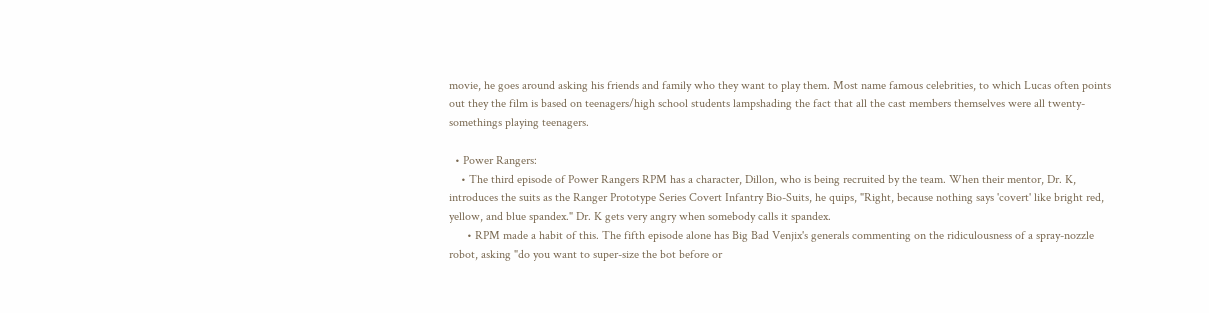movie, he goes around asking his friends and family who they want to play them. Most name famous celebrities, to which Lucas often points out they the film is based on teenagers/high school students lampshading the fact that all the cast members themselves were all twenty-somethings playing teenagers.

  • Power Rangers:
    • The third episode of Power Rangers RPM has a character, Dillon, who is being recruited by the team. When their mentor, Dr. K, introduces the suits as the Ranger Prototype Series Covert Infantry Bio-Suits, he quips, "Right, because nothing says 'covert' like bright red, yellow, and blue spandex." Dr. K gets very angry when somebody calls it spandex.
      • RPM made a habit of this. The fifth episode alone has Big Bad Venjix's generals commenting on the ridiculousness of a spray-nozzle robot, asking "do you want to super-size the bot before or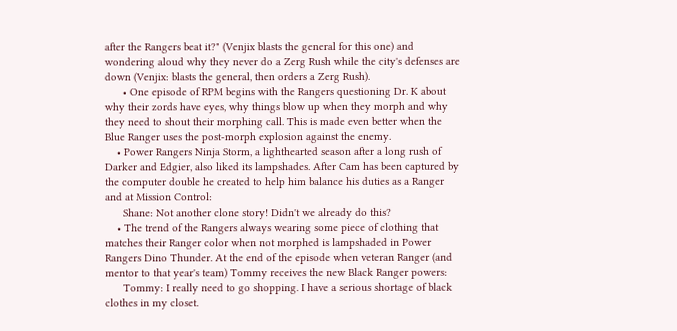after the Rangers beat it?" (Venjix blasts the general for this one) and wondering aloud why they never do a Zerg Rush while the city's defenses are down (Venjix: blasts the general, then orders a Zerg Rush).
      • One episode of RPM begins with the Rangers questioning Dr. K about why their zords have eyes, why things blow up when they morph and why they need to shout their morphing call. This is made even better when the Blue Ranger uses the post-morph explosion against the enemy.
    • Power Rangers Ninja Storm, a lighthearted season after a long rush of Darker and Edgier, also liked its lampshades. After Cam has been captured by the computer double he created to help him balance his duties as a Ranger and at Mission Control:
      Shane: Not another clone story! Didn't we already do this?
    • The trend of the Rangers always wearing some piece of clothing that matches their Ranger color when not morphed is lampshaded in Power Rangers Dino Thunder. At the end of the episode when veteran Ranger (and mentor to that year's team) Tommy receives the new Black Ranger powers:
      Tommy: I really need to go shopping. I have a serious shortage of black clothes in my closet.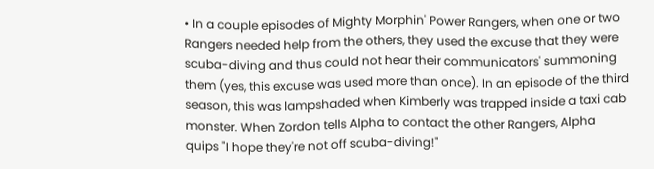• In a couple episodes of Mighty Morphin' Power Rangers, when one or two Rangers needed help from the others, they used the excuse that they were scuba-diving and thus could not hear their communicators' summoning them (yes, this excuse was used more than once). In an episode of the third season, this was lampshaded when Kimberly was trapped inside a taxi cab monster. When Zordon tells Alpha to contact the other Rangers, Alpha quips "I hope they're not off scuba-diving!"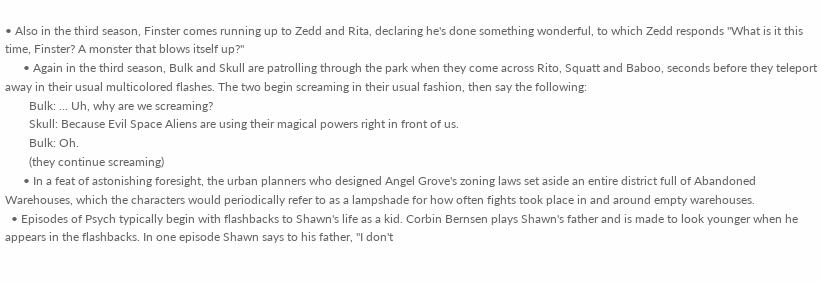• Also in the third season, Finster comes running up to Zedd and Rita, declaring he's done something wonderful, to which Zedd responds "What is it this time, Finster? A monster that blows itself up?"
      • Again in the third season, Bulk and Skull are patrolling through the park when they come across Rito, Squatt and Baboo, seconds before they teleport away in their usual multicolored flashes. The two begin screaming in their usual fashion, then say the following:
        Bulk: ... Uh, why are we screaming?
        Skull: Because Evil Space Aliens are using their magical powers right in front of us.
        Bulk: Oh.
        (they continue screaming)
      • In a feat of astonishing foresight, the urban planners who designed Angel Grove's zoning laws set aside an entire district full of Abandoned Warehouses, which the characters would periodically refer to as a lampshade for how often fights took place in and around empty warehouses.
  • Episodes of Psych typically begin with flashbacks to Shawn's life as a kid. Corbin Bernsen plays Shawn's father and is made to look younger when he appears in the flashbacks. In one episode Shawn says to his father, "I don't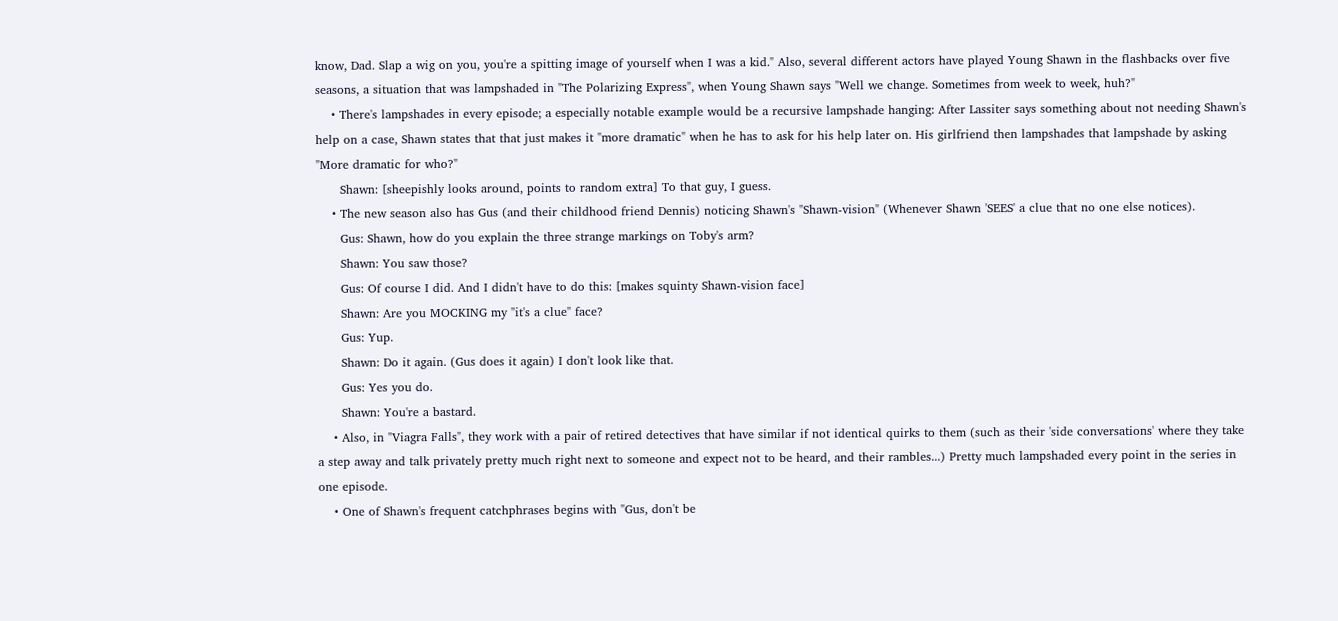know, Dad. Slap a wig on you, you're a spitting image of yourself when I was a kid." Also, several different actors have played Young Shawn in the flashbacks over five seasons, a situation that was lampshaded in "The Polarizing Express", when Young Shawn says "Well we change. Sometimes from week to week, huh?"
    • There's lampshades in every episode; a especially notable example would be a recursive lampshade hanging: After Lassiter says something about not needing Shawn's help on a case, Shawn states that that just makes it "more dramatic" when he has to ask for his help later on. His girlfriend then lampshades that lampshade by asking "More dramatic for who?"
      Shawn: [sheepishly looks around, points to random extra] To that guy, I guess.
    • The new season also has Gus (and their childhood friend Dennis) noticing Shawn's "Shawn-vision" (Whenever Shawn 'SEES' a clue that no one else notices).
      Gus: Shawn, how do you explain the three strange markings on Toby's arm?
      Shawn: You saw those?
      Gus: Of course I did. And I didn't have to do this: [makes squinty Shawn-vision face]
      Shawn: Are you MOCKING my "it's a clue" face?
      Gus: Yup.
      Shawn: Do it again. (Gus does it again) I don't look like that.
      Gus: Yes you do.
      Shawn: You're a bastard.
    • Also, in "Viagra Falls", they work with a pair of retired detectives that have similar if not identical quirks to them (such as their 'side conversations' where they take a step away and talk privately pretty much right next to someone and expect not to be heard, and their rambles...) Pretty much lampshaded every point in the series in one episode.
    • One of Shawn's frequent catchphrases begins with "Gus, don't be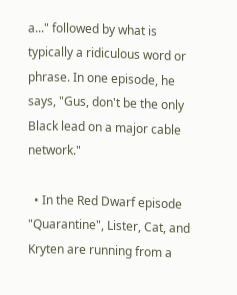a..." followed by what is typically a ridiculous word or phrase. In one episode, he says, "Gus, don't be the only Black lead on a major cable network."

  • In the Red Dwarf episode "Quarantine", Lister, Cat, and Kryten are running from a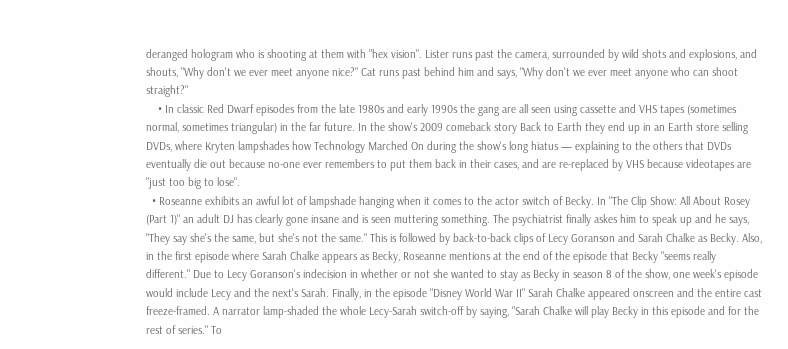deranged hologram who is shooting at them with "hex vision". Lister runs past the camera, surrounded by wild shots and explosions, and shouts, "Why don't we ever meet anyone nice?" Cat runs past behind him and says, "Why don't we ever meet anyone who can shoot straight?"
    • In classic Red Dwarf episodes from the late 1980s and early 1990s the gang are all seen using cassette and VHS tapes (sometimes normal, sometimes triangular) in the far future. In the show's 2009 comeback story Back to Earth they end up in an Earth store selling DVDs, where Kryten lampshades how Technology Marched On during the show's long hiatus — explaining to the others that DVDs eventually die out because no-one ever remembers to put them back in their cases, and are re-replaced by VHS because videotapes are "just too big to lose".
  • Roseanne exhibits an awful lot of lampshade hanging when it comes to the actor switch of Becky. In "The Clip Show: All About Rosey (Part 1)" an adult DJ has clearly gone insane and is seen muttering something. The psychiatrist finally askes him to speak up and he says, "They say she's the same, but she's not the same." This is followed by back-to-back clips of Lecy Goranson and Sarah Chalke as Becky. Also, in the first episode where Sarah Chalke appears as Becky, Roseanne mentions at the end of the episode that Becky "seems really different." Due to Lecy Goranson's indecision in whether or not she wanted to stay as Becky in season 8 of the show, one week's episode would include Lecy and the next's Sarah. Finally, in the episode "Disney World War II" Sarah Chalke appeared onscreen and the entire cast freeze-framed. A narrator lamp-shaded the whole Lecy-Sarah switch-off by saying, "Sarah Chalke will play Becky in this episode and for the rest of series." To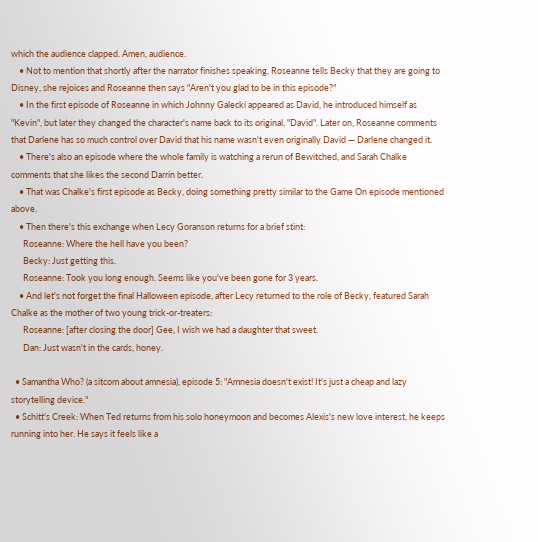which the audience clapped. Amen, audience.
    • Not to mention that shortly after the narrator finishes speaking, Roseanne tells Becky that they are going to Disney, she rejoices and Roseanne then says "Aren't you glad to be in this episode?"
    • In the first episode of Roseanne in which Johnny Galecki appeared as David, he introduced himself as "Kevin", but later they changed the character's name back to its original, "David". Later on, Roseanne comments that Darlene has so much control over David that his name wasn't even originally David — Darlene changed it.
    • There's also an episode where the whole family is watching a rerun of Bewitched, and Sarah Chalke comments that she likes the second Darrin better.
    • That was Chalke's first episode as Becky, doing something pretty similar to the Game On episode mentioned above.
    • Then there's this exchange when Lecy Goranson returns for a brief stint:
      Roseanne: Where the hell have you been?
      Becky: Just getting this.
      Roseanne: Took you long enough. Seems like you've been gone for 3 years.
    • And let's not forget the final Halloween episode, after Lecy returned to the role of Becky, featured Sarah Chalke as the mother of two young trick-or-treaters:
      Roseanne: [after closing the door] Gee, I wish we had a daughter that sweet.
      Dan: Just wasn't in the cards, honey.

  • Samantha Who? (a sitcom about amnesia), episode 5: "Amnesia doesn't exist! It's just a cheap and lazy storytelling device."
  • Schitt's Creek: When Ted returns from his solo honeymoon and becomes Alexis's new love interest, he keeps running into her. He says it feels like a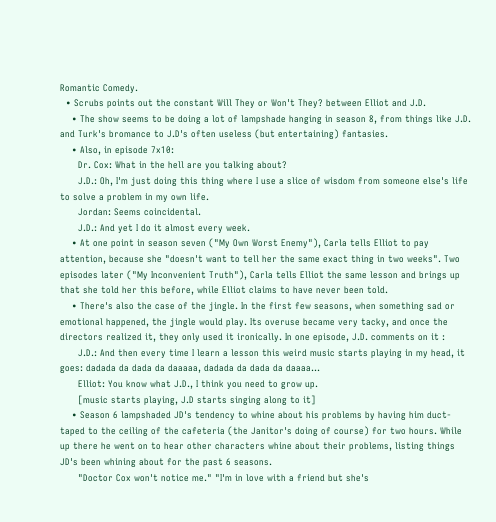Romantic Comedy.
  • Scrubs points out the constant Will They or Won't They? between Elliot and J.D.
    • The show seems to be doing a lot of lampshade hanging in season 8, from things like J.D. and Turk's bromance to J.D's often useless (but entertaining) fantasies.
    • Also, in episode 7x10:
      Dr. Cox: What in the hell are you talking about?
      J.D.: Oh, I'm just doing this thing where I use a slice of wisdom from someone else's life to solve a problem in my own life.
      Jordan: Seems coincidental.
      J.D.: And yet I do it almost every week.
    • At one point in season seven ("My Own Worst Enemy"), Carla tells Elliot to pay attention, because she "doesn't want to tell her the same exact thing in two weeks". Two episodes later ("My Inconvenient Truth"), Carla tells Elliot the same lesson and brings up that she told her this before, while Elliot claims to have never been told.
    • There's also the case of the jingle. In the first few seasons, when something sad or emotional happened, the jingle would play. Its overuse became very tacky, and once the directors realized it, they only used it ironically. In one episode, J.D. comments on it :
      J.D.: And then every time I learn a lesson this weird music starts playing in my head, it goes: dadada da dada da daaaaa, dadada da dada da daaaa...
      Elliot: You know what J.D., I think you need to grow up.
      [music starts playing, J.D starts singing along to it]
    • Season 6 lampshaded JD's tendency to whine about his problems by having him duct-taped to the ceiling of the cafeteria (the Janitor's doing of course) for two hours. While up there he went on to hear other characters whine about their problems, listing things JD's been whining about for the past 6 seasons.
      "Doctor Cox won't notice me." "I'm in love with a friend but she's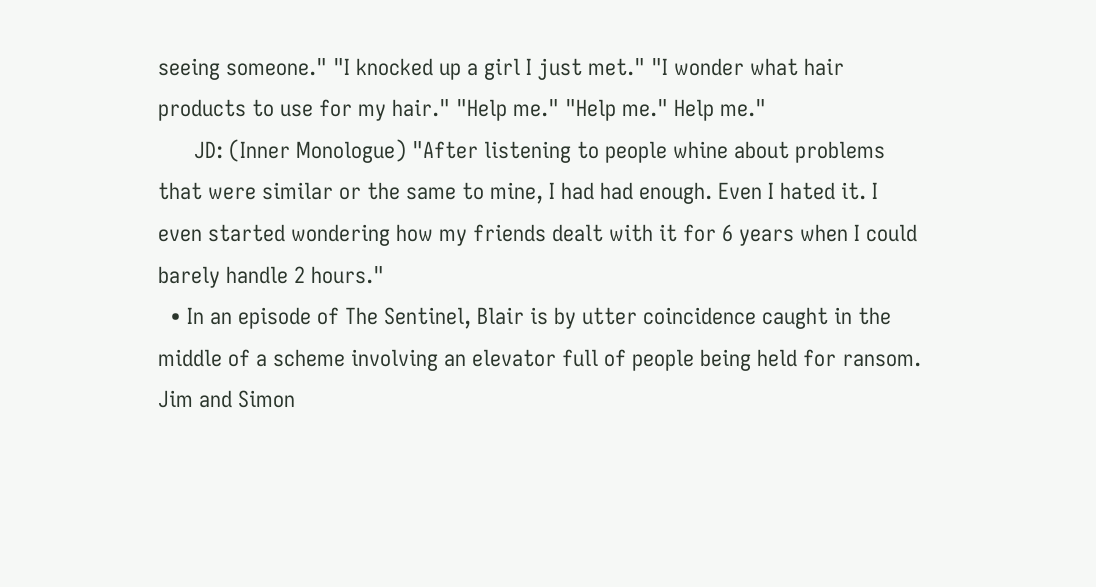seeing someone." "I knocked up a girl I just met." "I wonder what hair products to use for my hair." "Help me." "Help me." Help me."
      JD: (Inner Monologue) "After listening to people whine about problems that were similar or the same to mine, I had had enough. Even I hated it. I even started wondering how my friends dealt with it for 6 years when I could barely handle 2 hours."
  • In an episode of The Sentinel, Blair is by utter coincidence caught in the middle of a scheme involving an elevator full of people being held for ransom. Jim and Simon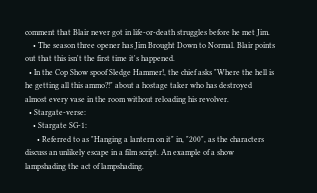comment that Blair never got in life-or-death struggles before he met Jim.
    • The season three opener has Jim Brought Down to Normal. Blair points out that this isn't the first time it's happened.
  • In the Cop Show spoof Sledge Hammer!, the chief asks "Where the hell is he getting all this ammo?!" about a hostage taker who has destroyed almost every vase in the room without reloading his revolver.
  • Stargate-verse:
    • Stargate SG-1:
      • Referred to as "Hanging a lantern on it" in, "200", as the characters discuss an unlikely escape in a film script. An example of a show lampshading the act of lampshading.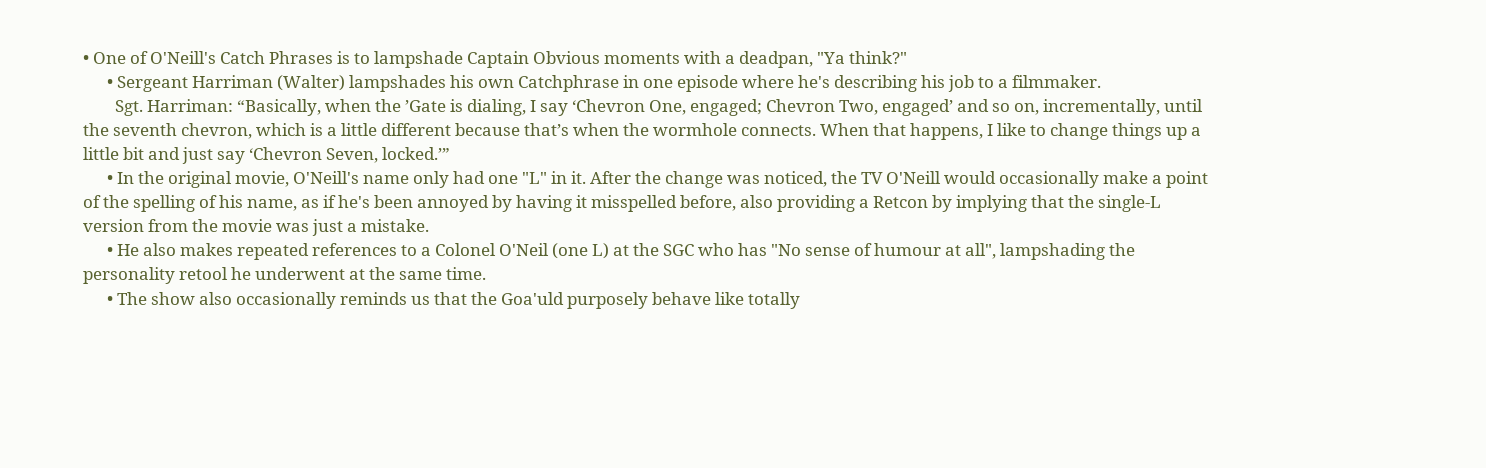• One of O'Neill's Catch Phrases is to lampshade Captain Obvious moments with a deadpan, "Ya think?"
      • Sergeant Harriman (Walter) lampshades his own Catchphrase in one episode where he's describing his job to a filmmaker.
        Sgt. Harriman: “Basically, when the ’Gate is dialing, I say ‘Chevron One, engaged; Chevron Two, engaged’ and so on, incrementally, until the seventh chevron, which is a little different because that’s when the wormhole connects. When that happens, I like to change things up a little bit and just say ‘Chevron Seven, locked.’”
      • In the original movie, O'Neill's name only had one "L" in it. After the change was noticed, the TV O'Neill would occasionally make a point of the spelling of his name, as if he's been annoyed by having it misspelled before, also providing a Retcon by implying that the single-L version from the movie was just a mistake.
      • He also makes repeated references to a Colonel O'Neil (one L) at the SGC who has "No sense of humour at all", lampshading the personality retool he underwent at the same time.
      • The show also occasionally reminds us that the Goa'uld purposely behave like totally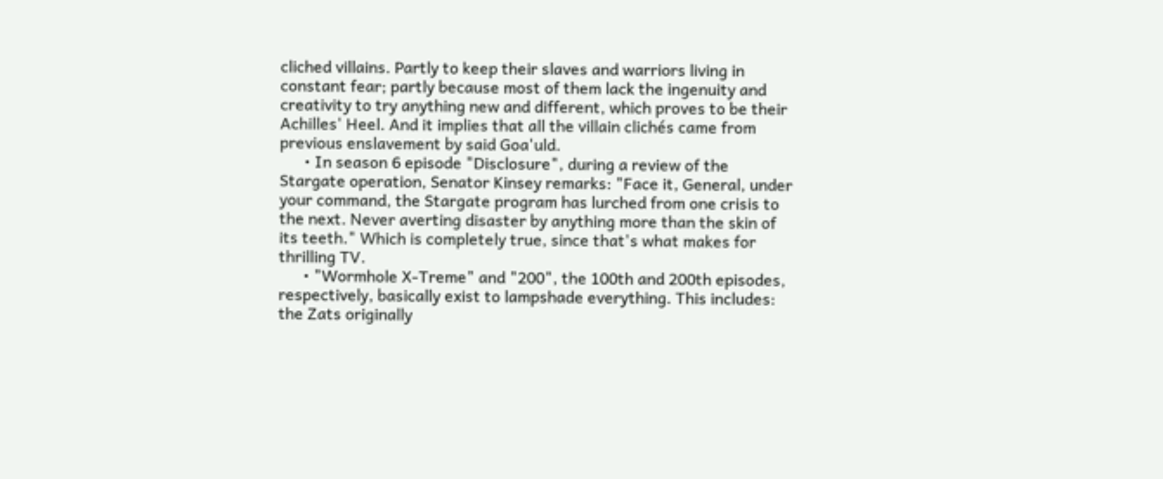cliched villains. Partly to keep their slaves and warriors living in constant fear; partly because most of them lack the ingenuity and creativity to try anything new and different, which proves to be their Achilles' Heel. And it implies that all the villain clichés came from previous enslavement by said Goa'uld.
      • In season 6 episode "Disclosure", during a review of the Stargate operation, Senator Kinsey remarks: "Face it, General, under your command, the Stargate program has lurched from one crisis to the next. Never averting disaster by anything more than the skin of its teeth." Which is completely true, since that's what makes for thrilling TV.
      • "Wormhole X-Treme" and "200", the 100th and 200th episodes, respectively, basically exist to lampshade everything. This includes: the Zats originally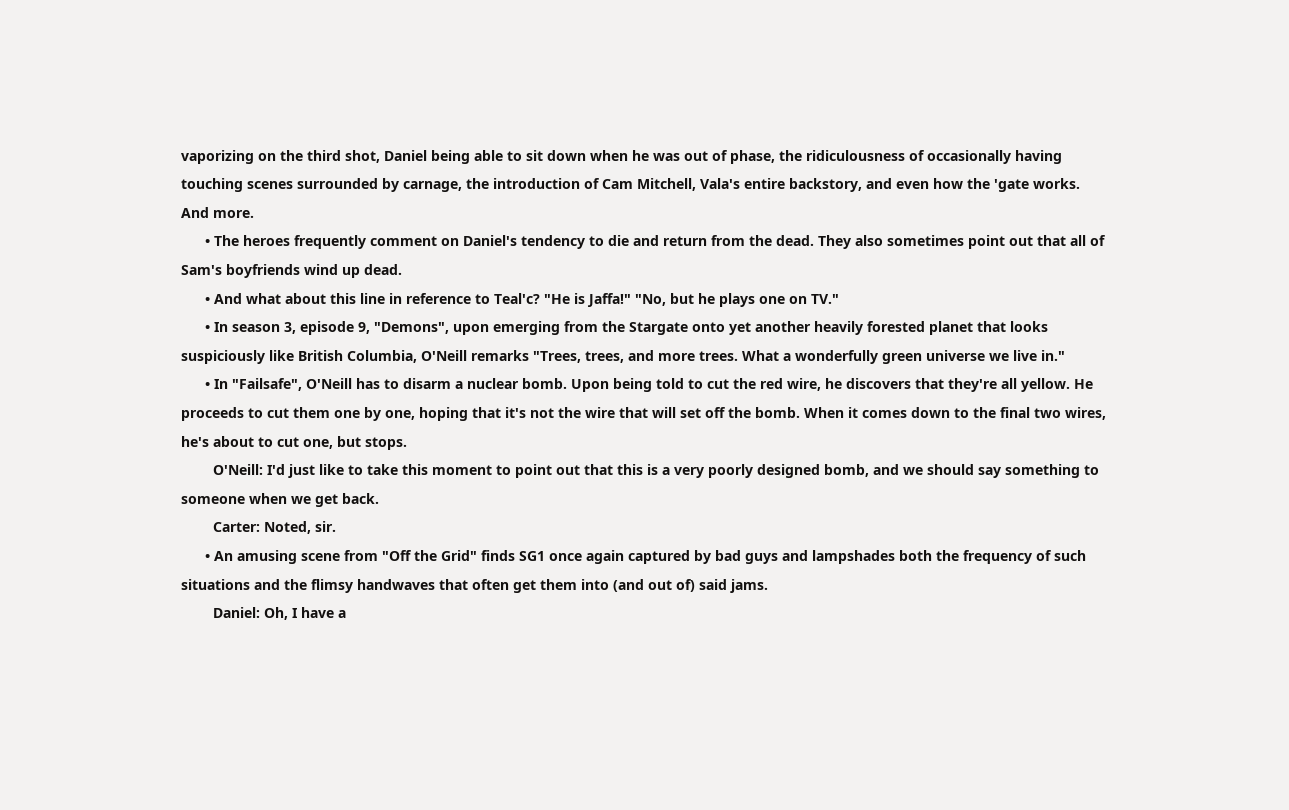vaporizing on the third shot, Daniel being able to sit down when he was out of phase, the ridiculousness of occasionally having touching scenes surrounded by carnage, the introduction of Cam Mitchell, Vala's entire backstory, and even how the 'gate works. And more.
      • The heroes frequently comment on Daniel's tendency to die and return from the dead. They also sometimes point out that all of Sam's boyfriends wind up dead.
      • And what about this line in reference to Teal'c? "He is Jaffa!" "No, but he plays one on TV."
      • In season 3, episode 9, "Demons", upon emerging from the Stargate onto yet another heavily forested planet that looks suspiciously like British Columbia, O'Neill remarks "Trees, trees, and more trees. What a wonderfully green universe we live in."
      • In "Failsafe", O'Neill has to disarm a nuclear bomb. Upon being told to cut the red wire, he discovers that they're all yellow. He proceeds to cut them one by one, hoping that it's not the wire that will set off the bomb. When it comes down to the final two wires, he's about to cut one, but stops.
        O'Neill: I'd just like to take this moment to point out that this is a very poorly designed bomb, and we should say something to someone when we get back.
        Carter: Noted, sir.
      • An amusing scene from "Off the Grid" finds SG1 once again captured by bad guys and lampshades both the frequency of such situations and the flimsy handwaves that often get them into (and out of) said jams.
        Daniel: Oh, I have a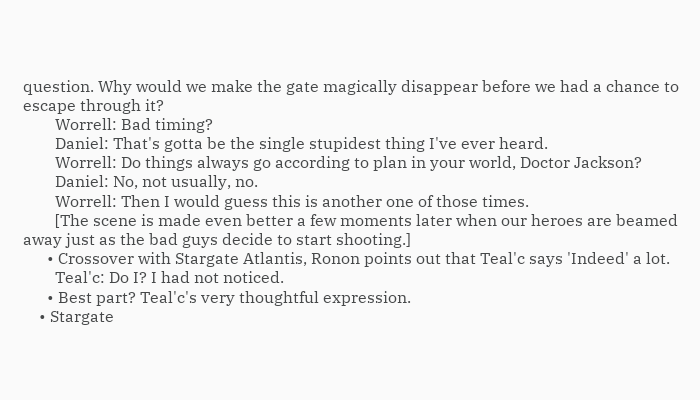question. Why would we make the gate magically disappear before we had a chance to escape through it?
        Worrell: Bad timing?
        Daniel: That's gotta be the single stupidest thing I've ever heard.
        Worrell: Do things always go according to plan in your world, Doctor Jackson?
        Daniel: No, not usually, no.
        Worrell: Then I would guess this is another one of those times.
        [The scene is made even better a few moments later when our heroes are beamed away just as the bad guys decide to start shooting.]
      • Crossover with Stargate Atlantis, Ronon points out that Teal'c says 'Indeed' a lot.
        Teal'c: Do I? I had not noticed.
      • Best part? Teal'c's very thoughtful expression.
    • Stargate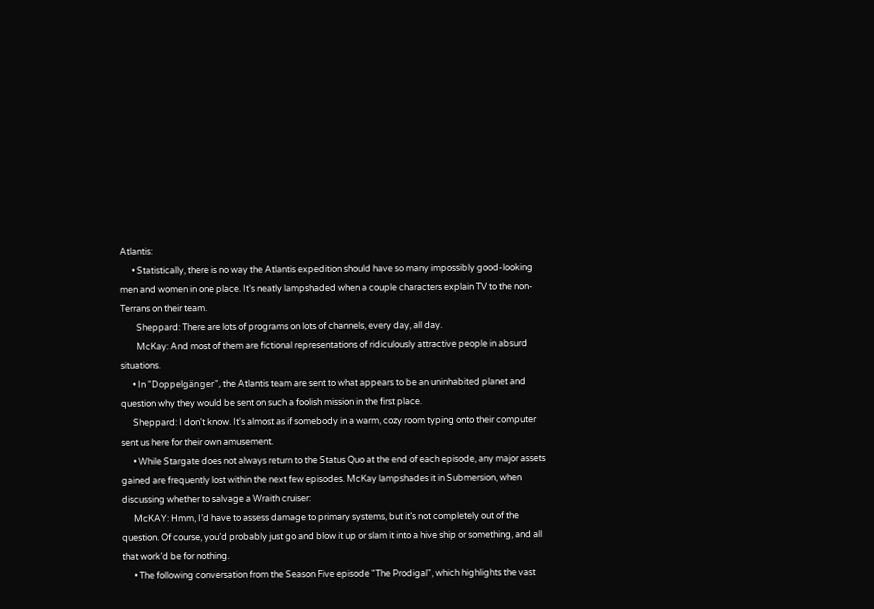Atlantis:
      • Statistically, there is no way the Atlantis expedition should have so many impossibly good-looking men and women in one place. It's neatly lampshaded when a couple characters explain TV to the non-Terrans on their team.
        Sheppard: There are lots of programs on lots of channels, every day, all day.
        McKay: And most of them are fictional representations of ridiculously attractive people in absurd situations.
      • In "Doppelgänger", the Atlantis team are sent to what appears to be an uninhabited planet and question why they would be sent on such a foolish mission in the first place.
      Sheppard: I don't know. It's almost as if somebody in a warm, cozy room typing onto their computer sent us here for their own amusement.
      • While Stargate does not always return to the Status Quo at the end of each episode, any major assets gained are frequently lost within the next few episodes. McKay lampshades it in Submersion, when discussing whether to salvage a Wraith cruiser:
      McKAY: Hmm, I’d have to assess damage to primary systems, but it’s not completely out of the question. Of course, you’d probably just go and blow it up or slam it into a hive ship or something, and all that work’d be for nothing.
      • The following conversation from the Season Five episode "The Prodigal", which highlights the vast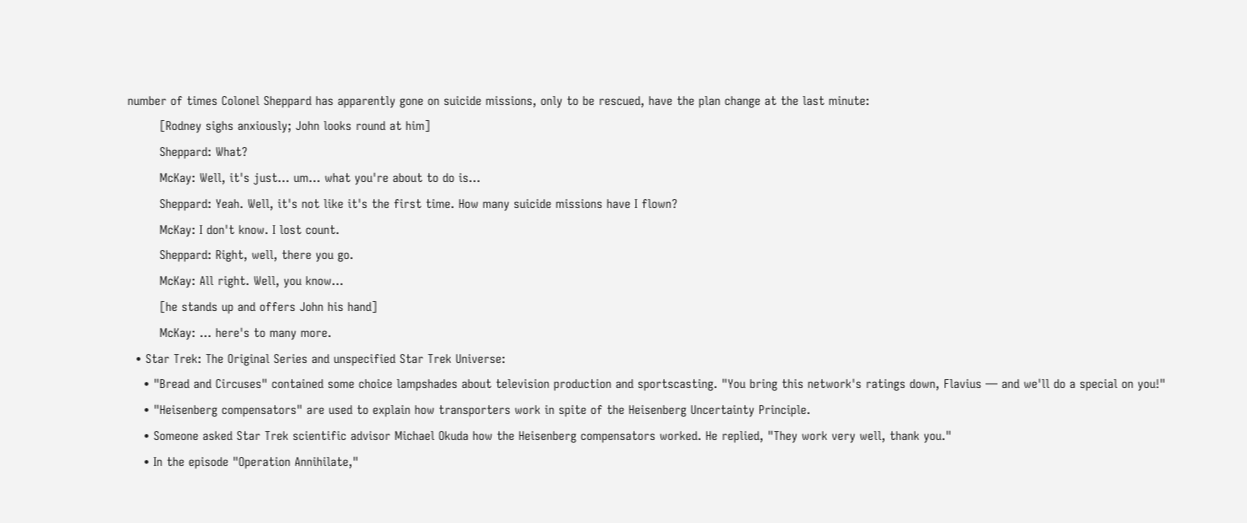number of times Colonel Sheppard has apparently gone on suicide missions, only to be rescued, have the plan change at the last minute:
        [Rodney sighs anxiously; John looks round at him]
        Sheppard: What?
        McKay: Well, it's just... um... what you're about to do is...
        Sheppard: Yeah. Well, it's not like it's the first time. How many suicide missions have I flown?
        McKay: I don't know. I lost count.
        Sheppard: Right, well, there you go.
        McKay: All right. Well, you know...
        [he stands up and offers John his hand]
        McKay: ... here's to many more.
  • Star Trek: The Original Series and unspecified Star Trek Universe:
    • "Bread and Circuses" contained some choice lampshades about television production and sportscasting. "You bring this network's ratings down, Flavius — and we'll do a special on you!"
    • "Heisenberg compensators" are used to explain how transporters work in spite of the Heisenberg Uncertainty Principle.
    • Someone asked Star Trek scientific advisor Michael Okuda how the Heisenberg compensators worked. He replied, "They work very well, thank you."
    • In the episode "Operation Annihilate,"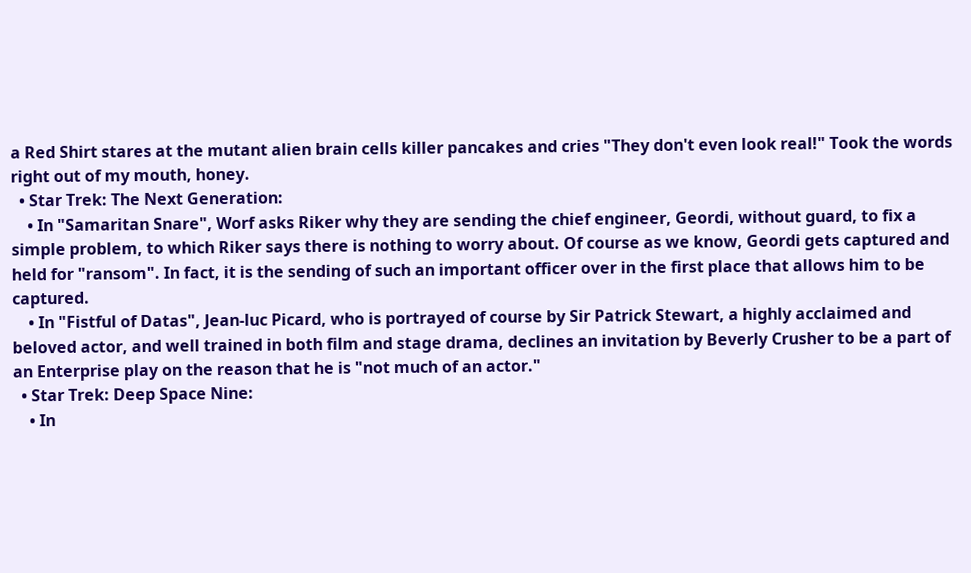a Red Shirt stares at the mutant alien brain cells killer pancakes and cries "They don't even look real!" Took the words right out of my mouth, honey.
  • Star Trek: The Next Generation:
    • In "Samaritan Snare", Worf asks Riker why they are sending the chief engineer, Geordi, without guard, to fix a simple problem, to which Riker says there is nothing to worry about. Of course as we know, Geordi gets captured and held for "ransom". In fact, it is the sending of such an important officer over in the first place that allows him to be captured.
    • In "Fistful of Datas", Jean-luc Picard, who is portrayed of course by Sir Patrick Stewart, a highly acclaimed and beloved actor, and well trained in both film and stage drama, declines an invitation by Beverly Crusher to be a part of an Enterprise play on the reason that he is "not much of an actor."
  • Star Trek: Deep Space Nine:
    • In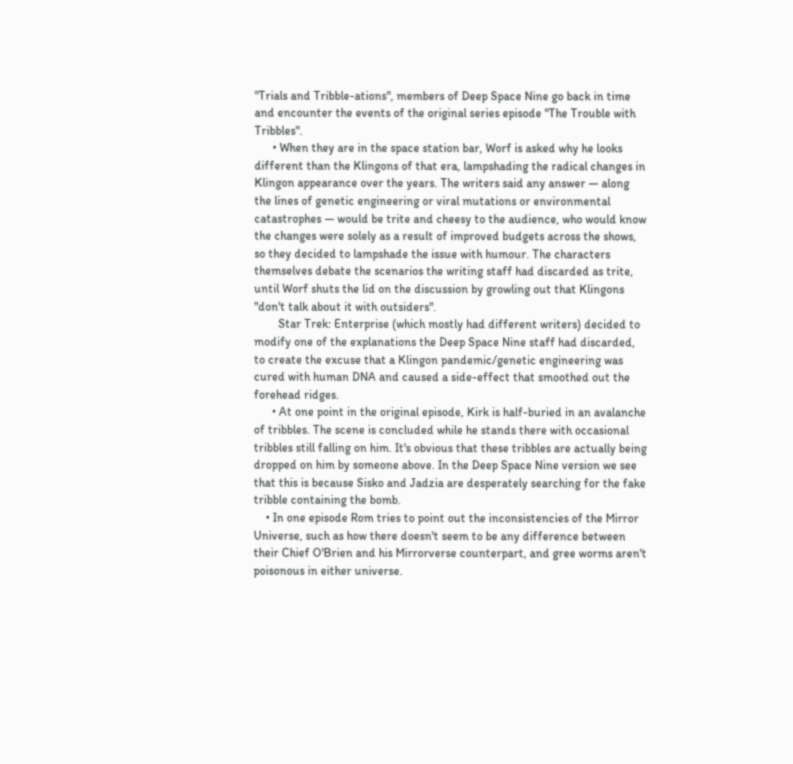"Trials and Tribble-ations", members of Deep Space Nine go back in time and encounter the events of the original series episode "The Trouble with Tribbles".
      • When they are in the space station bar, Worf is asked why he looks different than the Klingons of that era, lampshading the radical changes in Klingon appearance over the years. The writers said any answer — along the lines of genetic engineering or viral mutations or environmental catastrophes — would be trite and cheesy to the audience, who would know the changes were solely as a result of improved budgets across the shows, so they decided to lampshade the issue with humour. The characters themselves debate the scenarios the writing staff had discarded as trite, until Worf shuts the lid on the discussion by growling out that Klingons "don't talk about it with outsiders".
        Star Trek: Enterprise (which mostly had different writers) decided to modify one of the explanations the Deep Space Nine staff had discarded, to create the excuse that a Klingon pandemic/genetic engineering was cured with human DNA and caused a side-effect that smoothed out the forehead ridges.
      • At one point in the original episode, Kirk is half-buried in an avalanche of tribbles. The scene is concluded while he stands there with occasional tribbles still falling on him. It's obvious that these tribbles are actually being dropped on him by someone above. In the Deep Space Nine version we see that this is because Sisko and Jadzia are desperately searching for the fake tribble containing the bomb.
    • In one episode Rom tries to point out the inconsistencies of the Mirror Universe, such as how there doesn't seem to be any difference between their Chief O'Brien and his Mirrorverse counterpart, and gree worms aren't poisonous in either universe.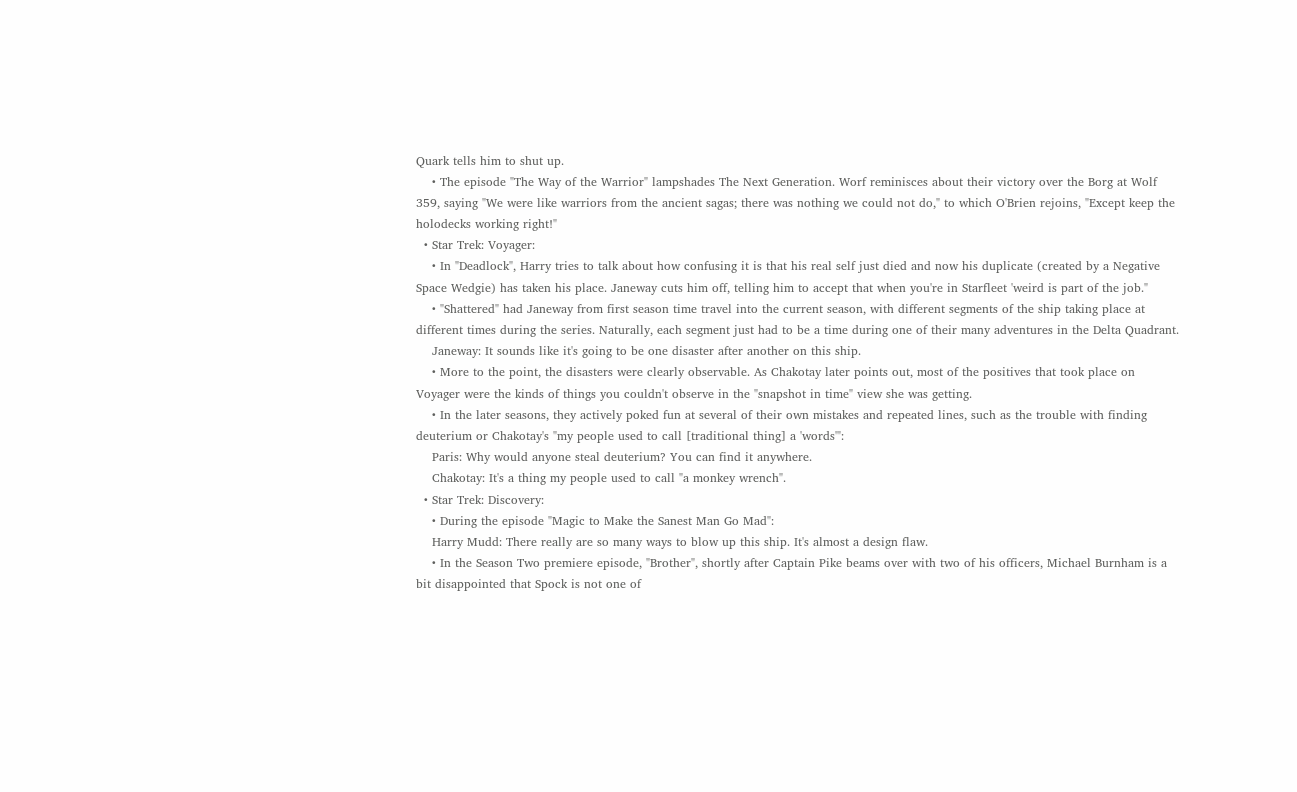Quark tells him to shut up.
    • The episode "The Way of the Warrior" lampshades The Next Generation. Worf reminisces about their victory over the Borg at Wolf 359, saying "We were like warriors from the ancient sagas; there was nothing we could not do," to which O'Brien rejoins, "Except keep the holodecks working right!"
  • Star Trek: Voyager:
    • In "Deadlock", Harry tries to talk about how confusing it is that his real self just died and now his duplicate (created by a Negative Space Wedgie) has taken his place. Janeway cuts him off, telling him to accept that when you're in Starfleet 'weird is part of the job."
    • "Shattered" had Janeway from first season time travel into the current season, with different segments of the ship taking place at different times during the series. Naturally, each segment just had to be a time during one of their many adventures in the Delta Quadrant.
    Janeway: It sounds like it's going to be one disaster after another on this ship.
    • More to the point, the disasters were clearly observable. As Chakotay later points out, most of the positives that took place on Voyager were the kinds of things you couldn't observe in the "snapshot in time" view she was getting.
    • In the later seasons, they actively poked fun at several of their own mistakes and repeated lines, such as the trouble with finding deuterium or Chakotay's "my people used to call [traditional thing] a 'words'":
    Paris: Why would anyone steal deuterium? You can find it anywhere.
    Chakotay: It's a thing my people used to call "a monkey wrench".
  • Star Trek: Discovery:
    • During the episode "Magic to Make the Sanest Man Go Mad":
    Harry Mudd: There really are so many ways to blow up this ship. It's almost a design flaw.
    • In the Season Two premiere episode, "Brother", shortly after Captain Pike beams over with two of his officers, Michael Burnham is a bit disappointed that Spock is not one of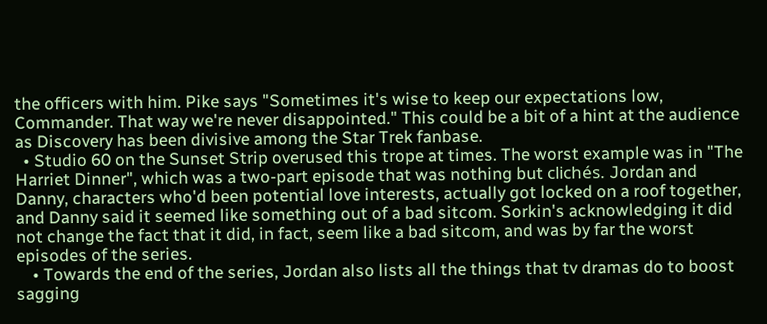the officers with him. Pike says "Sometimes it's wise to keep our expectations low, Commander. That way we're never disappointed." This could be a bit of a hint at the audience as Discovery has been divisive among the Star Trek fanbase.
  • Studio 60 on the Sunset Strip overused this trope at times. The worst example was in "The Harriet Dinner", which was a two-part episode that was nothing but clichés. Jordan and Danny, characters who'd been potential love interests, actually got locked on a roof together, and Danny said it seemed like something out of a bad sitcom. Sorkin's acknowledging it did not change the fact that it did, in fact, seem like a bad sitcom, and was by far the worst episodes of the series.
    • Towards the end of the series, Jordan also lists all the things that tv dramas do to boost sagging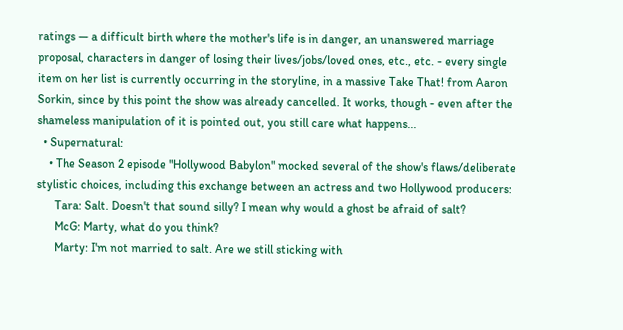ratings — a difficult birth where the mother's life is in danger, an unanswered marriage proposal, characters in danger of losing their lives/jobs/loved ones, etc., etc. - every single item on her list is currently occurring in the storyline, in a massive Take That! from Aaron Sorkin, since by this point the show was already cancelled. It works, though - even after the shameless manipulation of it is pointed out, you still care what happens...
  • Supernatural:
    • The Season 2 episode "Hollywood Babylon" mocked several of the show's flaws/deliberate stylistic choices, including this exchange between an actress and two Hollywood producers:
      Tara: Salt. Doesn't that sound silly? I mean why would a ghost be afraid of salt?
      McG: Marty, what do you think?
      Marty: I'm not married to salt. Are we still sticking with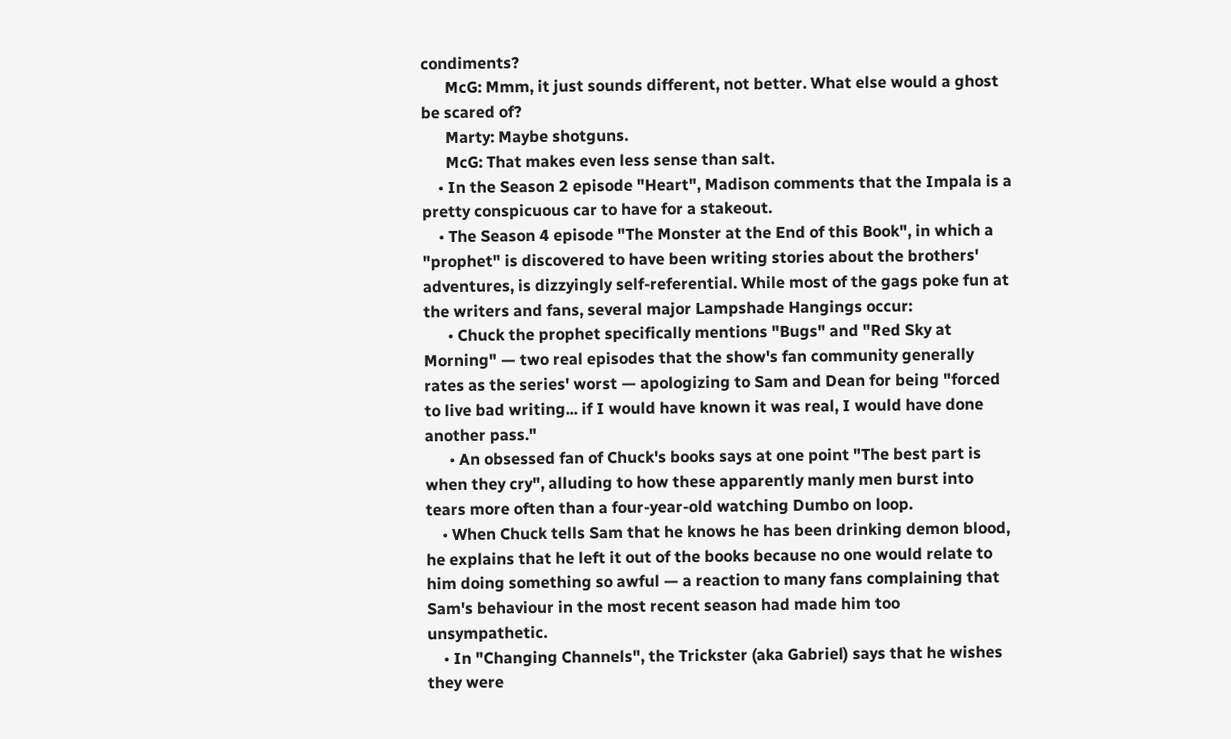condiments?
      McG: Mmm, it just sounds different, not better. What else would a ghost be scared of?
      Marty: Maybe shotguns.
      McG: That makes even less sense than salt.
    • In the Season 2 episode "Heart", Madison comments that the Impala is a pretty conspicuous car to have for a stakeout.
    • The Season 4 episode "The Monster at the End of this Book", in which a "prophet" is discovered to have been writing stories about the brothers' adventures, is dizzyingly self-referential. While most of the gags poke fun at the writers and fans, several major Lampshade Hangings occur:
      • Chuck the prophet specifically mentions "Bugs" and "Red Sky at Morning" — two real episodes that the show's fan community generally rates as the series' worst — apologizing to Sam and Dean for being "forced to live bad writing... if I would have known it was real, I would have done another pass."
      • An obsessed fan of Chuck's books says at one point "The best part is when they cry", alluding to how these apparently manly men burst into tears more often than a four-year-old watching Dumbo on loop.
    • When Chuck tells Sam that he knows he has been drinking demon blood, he explains that he left it out of the books because no one would relate to him doing something so awful — a reaction to many fans complaining that Sam's behaviour in the most recent season had made him too unsympathetic.
    • In "Changing Channels", the Trickster (aka Gabriel) says that he wishes they were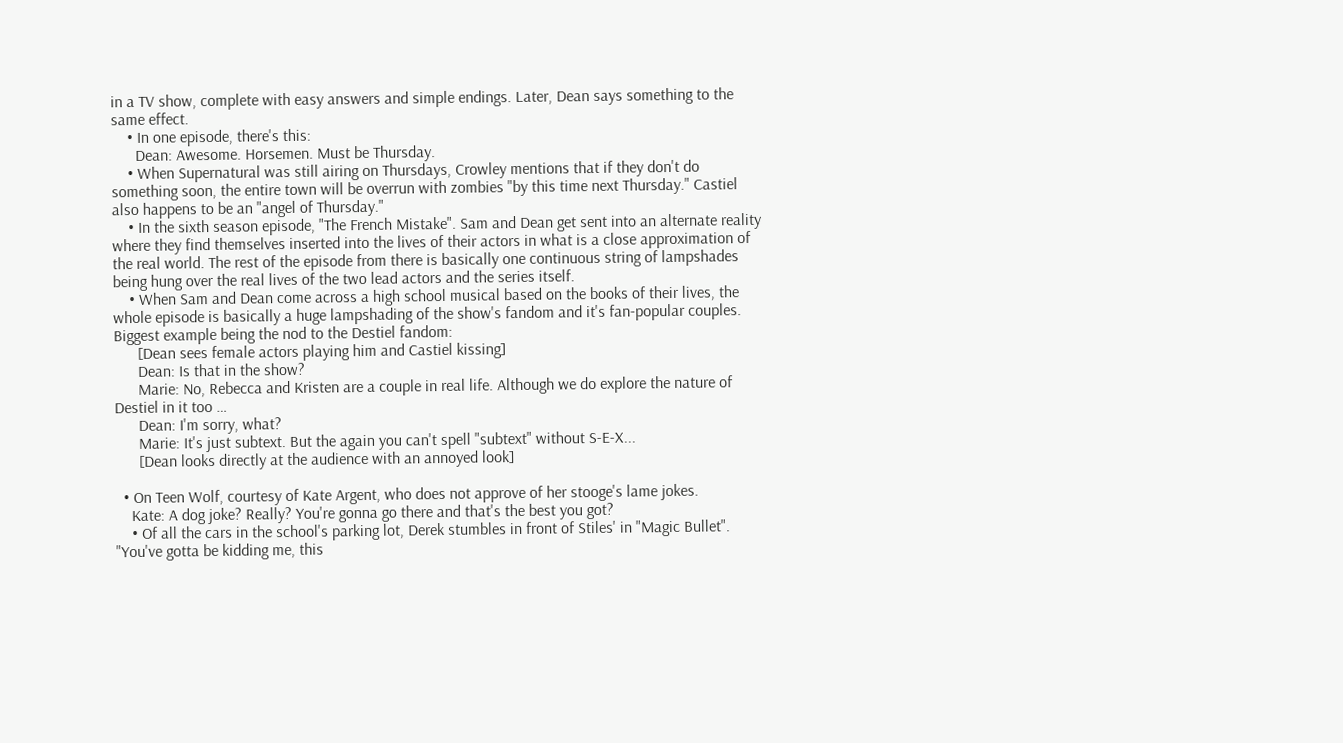in a TV show, complete with easy answers and simple endings. Later, Dean says something to the same effect.
    • In one episode, there's this:
      Dean: Awesome. Horsemen. Must be Thursday.
    • When Supernatural was still airing on Thursdays, Crowley mentions that if they don't do something soon, the entire town will be overrun with zombies "by this time next Thursday." Castiel also happens to be an "angel of Thursday."
    • In the sixth season episode, "The French Mistake". Sam and Dean get sent into an alternate reality where they find themselves inserted into the lives of their actors in what is a close approximation of the real world. The rest of the episode from there is basically one continuous string of lampshades being hung over the real lives of the two lead actors and the series itself.
    • When Sam and Dean come across a high school musical based on the books of their lives, the whole episode is basically a huge lampshading of the show's fandom and it's fan-popular couples. Biggest example being the nod to the Destiel fandom:
      [Dean sees female actors playing him and Castiel kissing]
      Dean: Is that in the show?
      Marie: No, Rebecca and Kristen are a couple in real life. Although we do explore the nature of Destiel in it too …
      Dean: I'm sorry, what?
      Marie: It's just subtext. But the again you can't spell "subtext" without S-E-X...
      [Dean looks directly at the audience with an annoyed look]

  • On Teen Wolf, courtesy of Kate Argent, who does not approve of her stooge's lame jokes.
    Kate: A dog joke? Really? You're gonna go there and that's the best you got?
    • Of all the cars in the school's parking lot, Derek stumbles in front of Stiles' in "Magic Bullet". "You've gotta be kidding me, this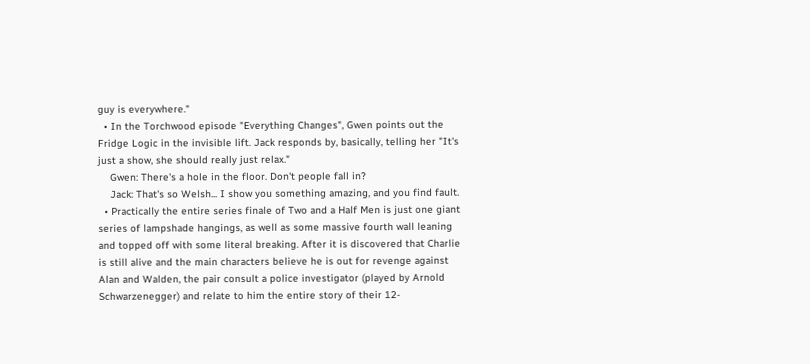guy is everywhere."
  • In the Torchwood episode "Everything Changes", Gwen points out the Fridge Logic in the invisible lift. Jack responds by, basically, telling her "It's just a show, she should really just relax."
    Gwen: There's a hole in the floor. Don't people fall in?
    Jack: That's so Welsh... I show you something amazing, and you find fault.
  • Practically the entire series finale of Two and a Half Men is just one giant series of lampshade hangings, as well as some massive fourth wall leaning and topped off with some literal breaking. After it is discovered that Charlie is still alive and the main characters believe he is out for revenge against Alan and Walden, the pair consult a police investigator (played by Arnold Schwarzenegger) and relate to him the entire story of their 12-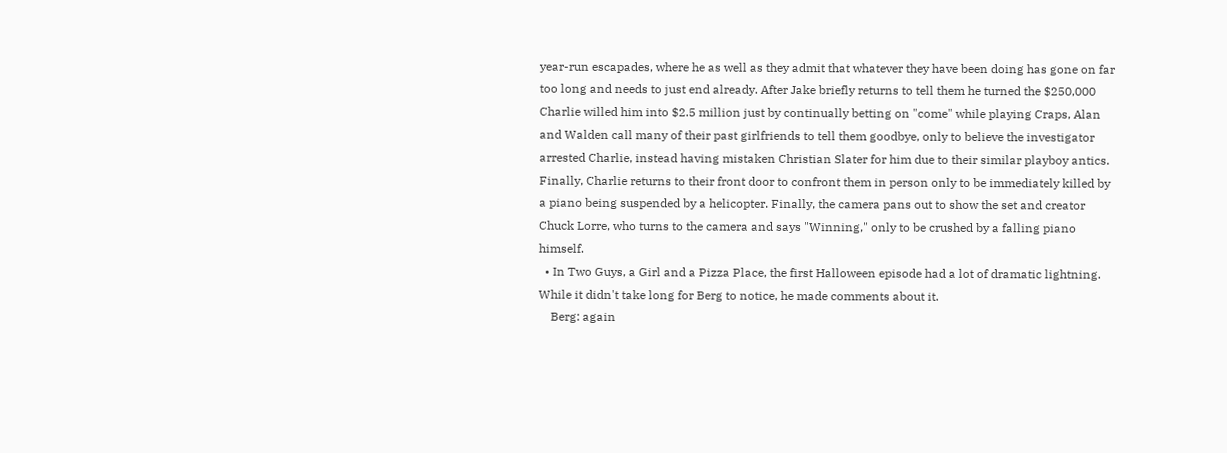year-run escapades, where he as well as they admit that whatever they have been doing has gone on far too long and needs to just end already. After Jake briefly returns to tell them he turned the $250,000 Charlie willed him into $2.5 million just by continually betting on "come" while playing Craps, Alan and Walden call many of their past girlfriends to tell them goodbye, only to believe the investigator arrested Charlie, instead having mistaken Christian Slater for him due to their similar playboy antics. Finally, Charlie returns to their front door to confront them in person only to be immediately killed by a piano being suspended by a helicopter. Finally, the camera pans out to show the set and creator Chuck Lorre, who turns to the camera and says "Winning," only to be crushed by a falling piano himself.
  • In Two Guys, a Girl and a Pizza Place, the first Halloween episode had a lot of dramatic lightning. While it didn't take long for Berg to notice, he made comments about it.
    Berg: again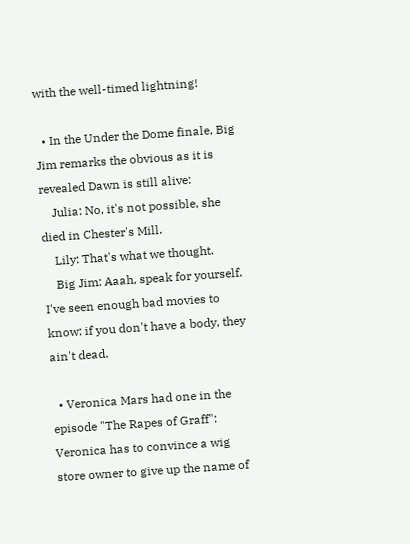with the well-timed lightning!

  • In the Under the Dome finale, Big Jim remarks the obvious as it is revealed Dawn is still alive:
    Julia: No, it's not possible, she died in Chester's Mill.
    Lily: That's what we thought.
    Big Jim: Aaah, speak for yourself. I've seen enough bad movies to know: if you don't have a body, they ain't dead.

  • Veronica Mars had one in the episode "The Rapes of Graff": Veronica has to convince a wig store owner to give up the name of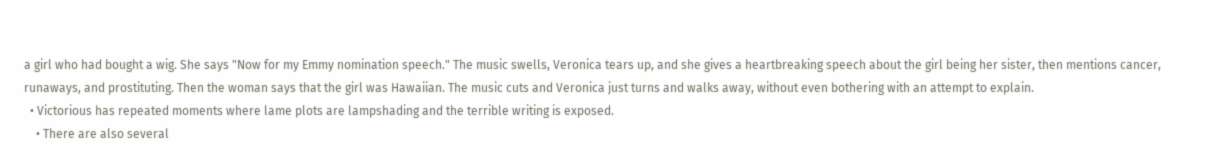a girl who had bought a wig. She says "Now for my Emmy nomination speech." The music swells, Veronica tears up, and she gives a heartbreaking speech about the girl being her sister, then mentions cancer, runaways, and prostituting. Then the woman says that the girl was Hawaiian. The music cuts and Veronica just turns and walks away, without even bothering with an attempt to explain.
  • Victorious has repeated moments where lame plots are lampshading and the terrible writing is exposed.
    • There are also several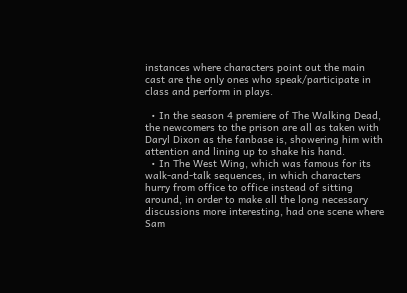instances where characters point out the main cast are the only ones who speak/participate in class and perform in plays.

  • In the season 4 premiere of The Walking Dead, the newcomers to the prison are all as taken with Daryl Dixon as the fanbase is, showering him with attention and lining up to shake his hand.
  • In The West Wing, which was famous for its walk-and-talk sequences, in which characters hurry from office to office instead of sitting around, in order to make all the long necessary discussions more interesting, had one scene where Sam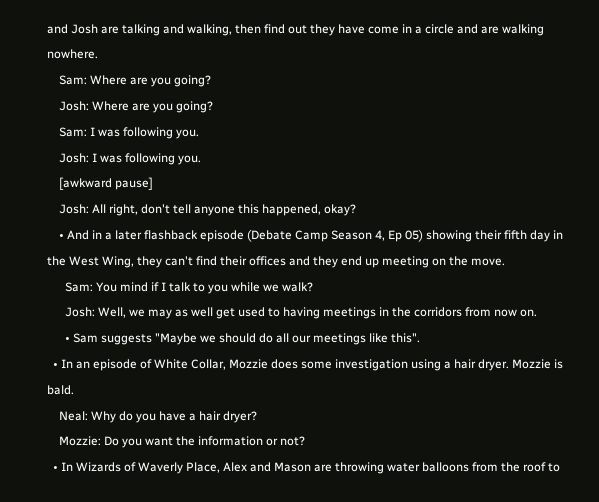and Josh are talking and walking, then find out they have come in a circle and are walking nowhere.
    Sam: Where are you going?
    Josh: Where are you going?
    Sam: I was following you.
    Josh: I was following you.
    [awkward pause]
    Josh: All right, don't tell anyone this happened, okay?
    • And in a later flashback episode (Debate Camp Season 4, Ep 05) showing their fifth day in the West Wing, they can't find their offices and they end up meeting on the move.
      Sam: You mind if I talk to you while we walk?
      Josh: Well, we may as well get used to having meetings in the corridors from now on.
      • Sam suggests "Maybe we should do all our meetings like this".
  • In an episode of White Collar, Mozzie does some investigation using a hair dryer. Mozzie is bald.
    Neal: Why do you have a hair dryer?
    Mozzie: Do you want the information or not?
  • In Wizards of Waverly Place, Alex and Mason are throwing water balloons from the roof to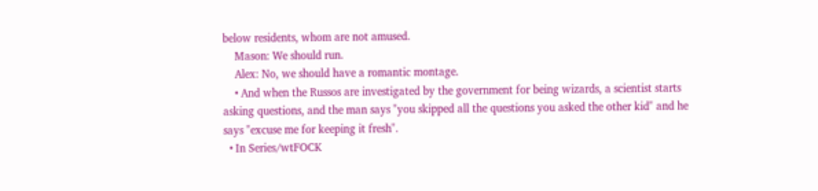below residents, whom are not amused.
    Mason: We should run.
    Alex: No, we should have a romantic montage.
    • And when the Russos are investigated by the government for being wizards, a scientist starts asking questions, and the man says "you skipped all the questions you asked the other kid" and he says "excuse me for keeping it fresh".
  • In Series/wtFOCK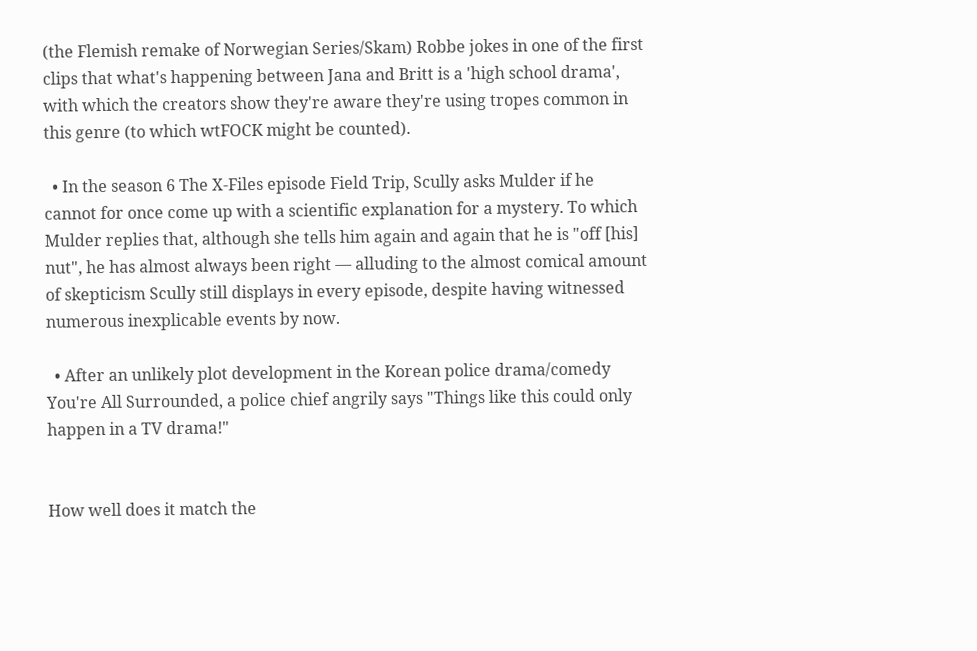(the Flemish remake of Norwegian Series/Skam) Robbe jokes in one of the first clips that what's happening between Jana and Britt is a 'high school drama', with which the creators show they're aware they're using tropes common in this genre (to which wtFOCK might be counted).

  • In the season 6 The X-Files episode Field Trip, Scully asks Mulder if he cannot for once come up with a scientific explanation for a mystery. To which Mulder replies that, although she tells him again and again that he is "off [his] nut", he has almost always been right — alluding to the almost comical amount of skepticism Scully still displays in every episode, despite having witnessed numerous inexplicable events by now.

  • After an unlikely plot development in the Korean police drama/comedy You're All Surrounded, a police chief angrily says "Things like this could only happen in a TV drama!"


How well does it match the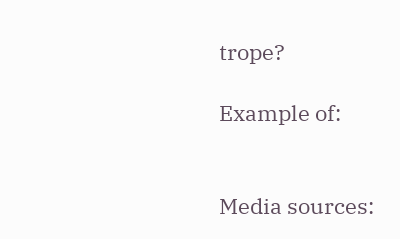trope?

Example of:


Media sources: